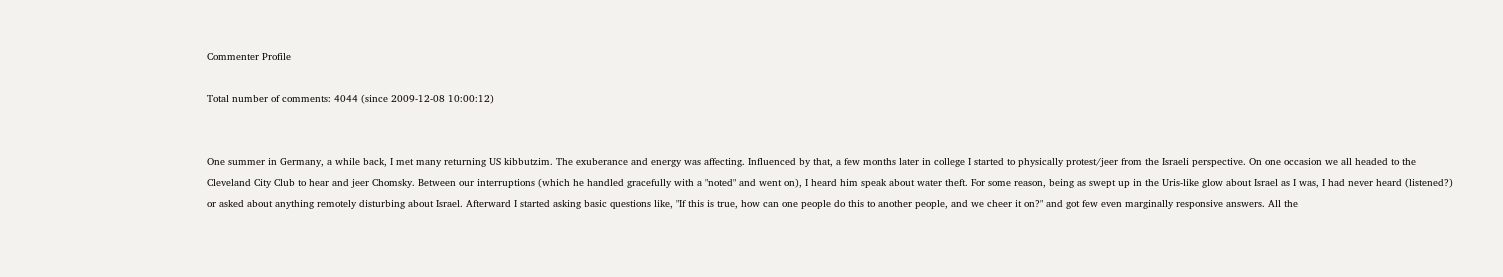Commenter Profile

Total number of comments: 4044 (since 2009-12-08 10:00:12)


One summer in Germany, a while back, I met many returning US kibbutzim. The exuberance and energy was affecting. Influenced by that, a few months later in college I started to physically protest/jeer from the Israeli perspective. On one occasion we all headed to the Cleveland City Club to hear and jeer Chomsky. Between our interruptions (which he handled gracefully with a "noted" and went on), I heard him speak about water theft. For some reason, being as swept up in the Uris-like glow about Israel as I was, I had never heard (listened?) or asked about anything remotely disturbing about Israel. Afterward I started asking basic questions like, "If this is true, how can one people do this to another people, and we cheer it on?" and got few even marginally responsive answers. All the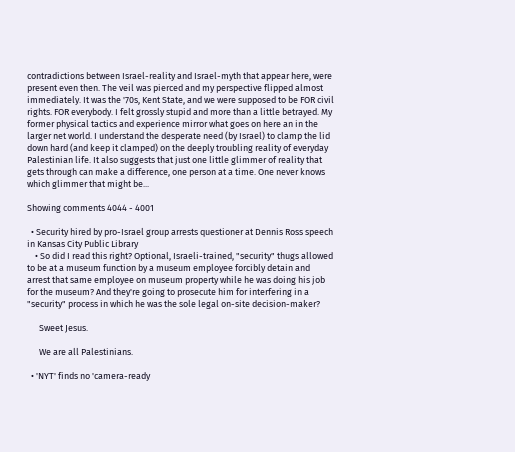contradictions between Israel-reality and Israel-myth that appear here, were present even then. The veil was pierced and my perspective flipped almost immediately. It was the '70s, Kent State, and we were supposed to be FOR civil rights. FOR everybody. I felt grossly stupid and more than a little betrayed. My former physical tactics and experience mirror what goes on here an in the larger net world. I understand the desperate need (by Israel) to clamp the lid down hard (and keep it clamped) on the deeply troubling reality of everyday Palestinian life. It also suggests that just one little glimmer of reality that gets through can make a difference, one person at a time. One never knows which glimmer that might be...

Showing comments 4044 - 4001

  • Security hired by pro-Israel group arrests questioner at Dennis Ross speech in Kansas City Public Library
    • So did I read this right? Optional, Israeli-trained, "security" thugs allowed to be at a museum function by a museum employee forcibly detain and arrest that same employee on museum property while he was doing his job for the museum? And they're going to prosecute him for interfering in a "security" process in which he was the sole legal on-site decision-maker?

      Sweet Jesus.

      We are all Palestinians.

  • 'NYT' finds no 'camera-ready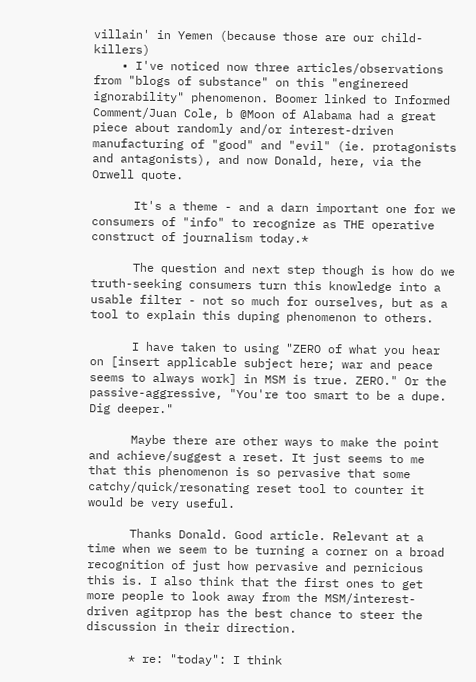villain' in Yemen (because those are our child-killers)
    • I've noticed now three articles/observations from "blogs of substance" on this "enginereed ignorability" phenomenon. Boomer linked to Informed Comment/Juan Cole, b @Moon of Alabama had a great piece about randomly and/or interest-driven manufacturing of "good" and "evil" (ie. protagonists and antagonists), and now Donald, here, via the Orwell quote.

      It's a theme - and a darn important one for we consumers of "info" to recognize as THE operative construct of journalism today.*

      The question and next step though is how do we truth-seeking consumers turn this knowledge into a usable filter - not so much for ourselves, but as a tool to explain this duping phenomenon to others.

      I have taken to using "ZERO of what you hear on [insert applicable subject here; war and peace seems to always work] in MSM is true. ZERO." Or the passive-aggressive, "You're too smart to be a dupe. Dig deeper."

      Maybe there are other ways to make the point and achieve/suggest a reset. It just seems to me that this phenomenon is so pervasive that some catchy/quick/resonating reset tool to counter it would be very useful.

      Thanks Donald. Good article. Relevant at a time when we seem to be turning a corner on a broad recognition of just how pervasive and pernicious this is. I also think that the first ones to get more people to look away from the MSM/interest-driven agitprop has the best chance to steer the discussion in their direction.

      * re: "today": I think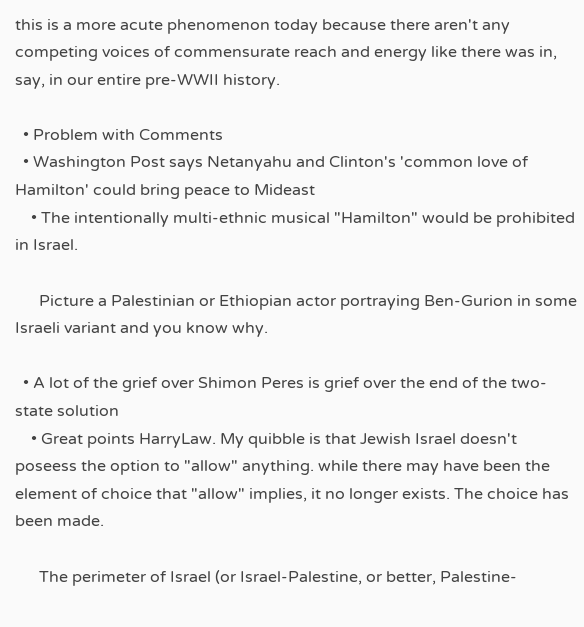this is a more acute phenomenon today because there aren't any competing voices of commensurate reach and energy like there was in, say, in our entire pre-WWII history.

  • Problem with Comments
  • Washington Post says Netanyahu and Clinton's 'common love of Hamilton' could bring peace to Mideast
    • The intentionally multi-ethnic musical "Hamilton" would be prohibited in Israel.

      Picture a Palestinian or Ethiopian actor portraying Ben-Gurion in some Israeli variant and you know why.

  • A lot of the grief over Shimon Peres is grief over the end of the two-state solution
    • Great points HarryLaw. My quibble is that Jewish Israel doesn't poseess the option to "allow" anything. while there may have been the element of choice that "allow" implies, it no longer exists. The choice has been made.

      The perimeter of Israel (or Israel-Palestine, or better, Palestine-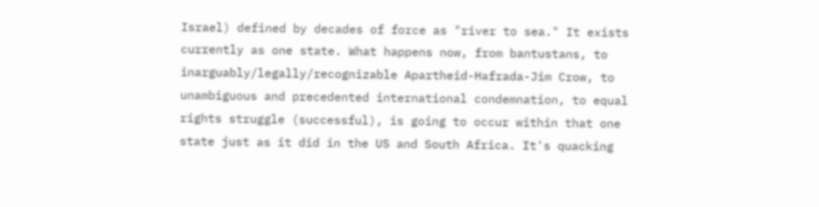Israel) defined by decades of force as "river to sea." It exists currently as one state. What happens now, from bantustans, to inarguably/legally/recognizable Apartheid-Hafrada-Jim Crow, to unambiguous and precedented international condemnation, to equal rights struggle (successful), is going to occur within that one state just as it did in the US and South Africa. It's quacking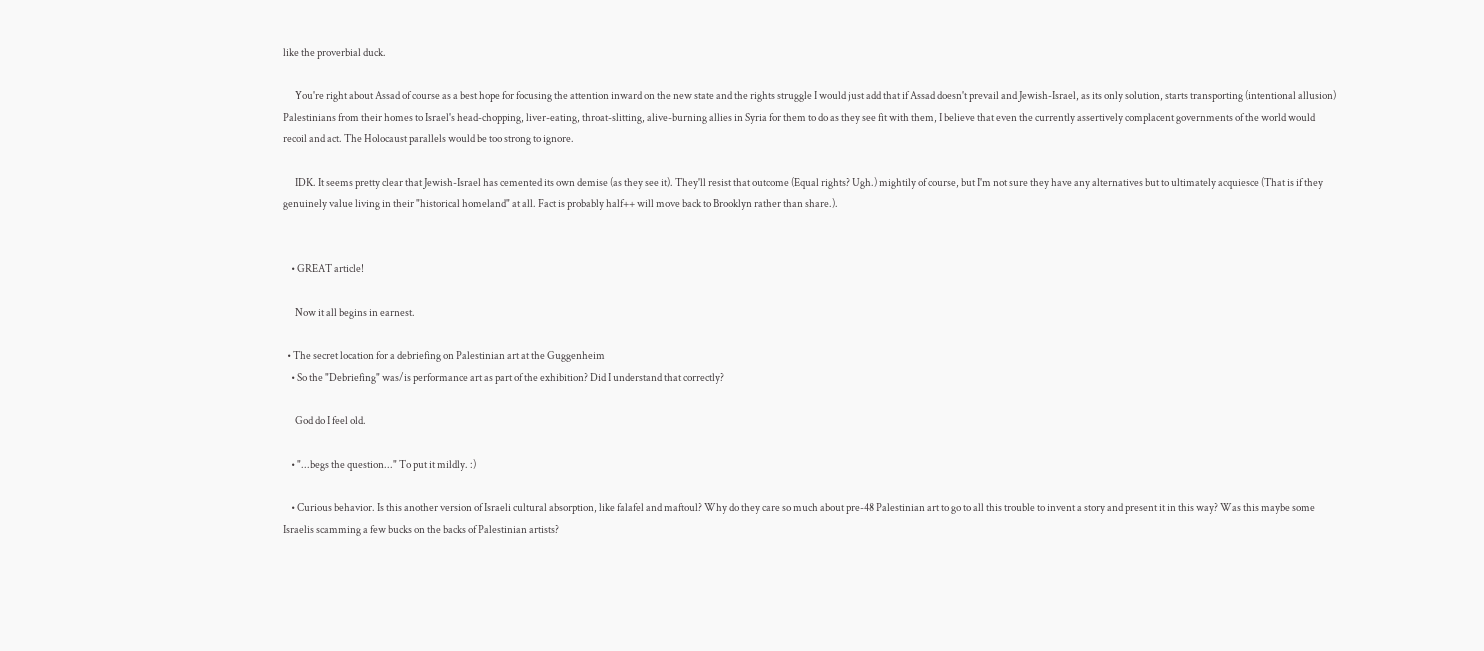like the proverbial duck.

      You're right about Assad of course as a best hope for focusing the attention inward on the new state and the rights struggle I would just add that if Assad doesn't prevail and Jewish-Israel, as its only solution, starts transporting (intentional allusion) Palestinians from their homes to Israel's head-chopping, liver-eating, throat-slitting, alive-burning allies in Syria for them to do as they see fit with them, I believe that even the currently assertively complacent governments of the world would recoil and act. The Holocaust parallels would be too strong to ignore.

      IDK. It seems pretty clear that Jewish-Israel has cemented its own demise (as they see it). They'll resist that outcome (Equal rights? Ugh.) mightily of course, but I'm not sure they have any alternatives but to ultimately acquiesce (That is if they genuinely value living in their "historical homeland" at all. Fact is probably half++ will move back to Brooklyn rather than share.).


    • GREAT article!

      Now it all begins in earnest.

  • The secret location for a debriefing on Palestinian art at the Guggenheim
    • So the "Debriefing" was/is performance art as part of the exhibition? Did I understand that correctly?

      God do I feel old.

    • "...begs the question..." To put it mildly. :)

    • Curious behavior. Is this another version of Israeli cultural absorption, like falafel and maftoul? Why do they care so much about pre-48 Palestinian art to go to all this trouble to invent a story and present it in this way? Was this maybe some Israelis scamming a few bucks on the backs of Palestinian artists?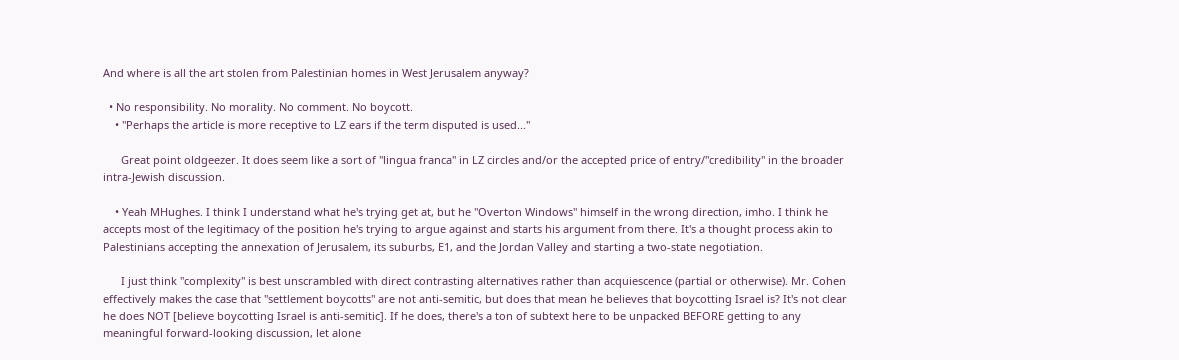And where is all the art stolen from Palestinian homes in West Jerusalem anyway?

  • No responsibility. No morality. No comment. No boycott.
    • "Perhaps the article is more receptive to LZ ears if the term disputed is used..."

      Great point oldgeezer. It does seem like a sort of "lingua franca" in LZ circles and/or the accepted price of entry/"credibility" in the broader intra-Jewish discussion.

    • Yeah MHughes. I think I understand what he's trying get at, but he "Overton Windows" himself in the wrong direction, imho. I think he accepts most of the legitimacy of the position he's trying to argue against and starts his argument from there. It's a thought process akin to Palestinians accepting the annexation of Jerusalem, its suburbs, E1, and the Jordan Valley and starting a two-state negotiation.

      I just think "complexity" is best unscrambled with direct contrasting alternatives rather than acquiescence (partial or otherwise). Mr. Cohen effectively makes the case that "settlement boycotts" are not anti-semitic, but does that mean he believes that boycotting Israel is? It's not clear he does NOT [believe boycotting Israel is anti-semitic]. If he does, there's a ton of subtext here to be unpacked BEFORE getting to any meaningful forward-looking discussion, let alone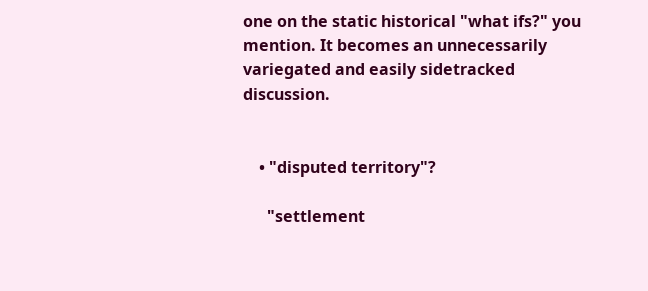one on the static historical "what ifs?" you mention. It becomes an unnecessarily variegated and easily sidetracked discussion.


    • "disputed territory"?

      "settlement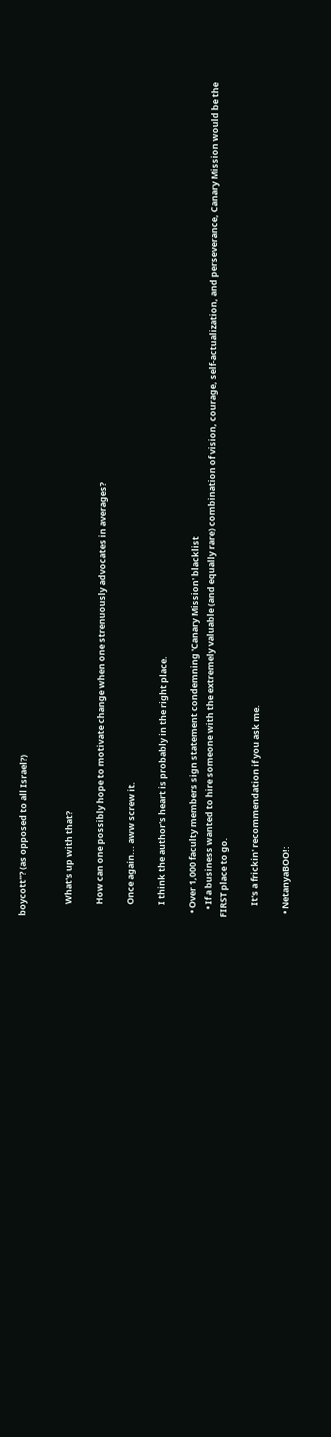boycott"? (as opposed to all Israel?)


      What's up with that?

      How can one possibly hope to motivate change when one strenuously advocates in averages?

      Once again... aww screw it.

      I think the author's heart is probably in the right place.

  • Over 1,000 faculty members sign statement condemning 'Canary Mission' blacklist
    • If a business wanted to hire someone with the extremely valuable (and equally rare) combination of vision, courage, self-actualization, and perseverance, Canary Mission would be the FIRST place to go.

      It's a frickin' recommendation if you ask me.

  • NetanyaBOO!: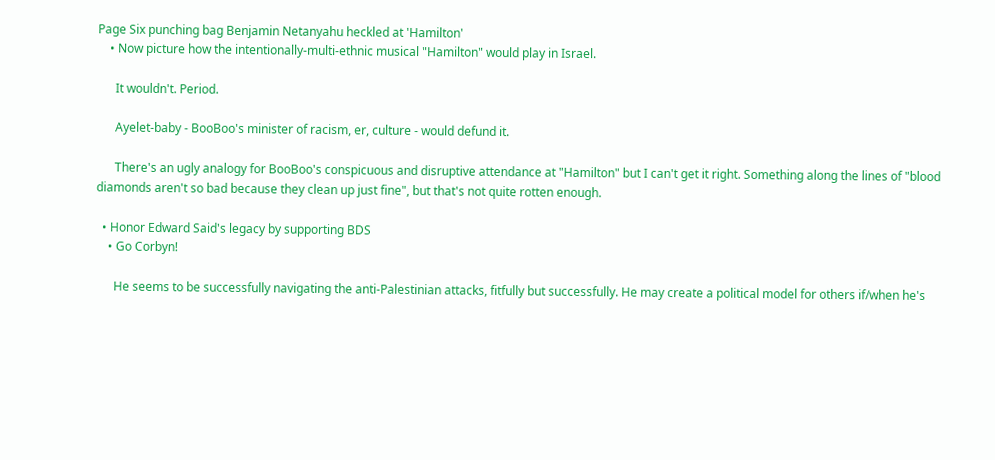Page Six punching bag Benjamin Netanyahu heckled at 'Hamilton'
    • Now picture how the intentionally-multi-ethnic musical "Hamilton" would play in Israel.

      It wouldn't. Period.

      Ayelet-baby - BooBoo's minister of racism, er, culture - would defund it.

      There's an ugly analogy for BooBoo's conspicuous and disruptive attendance at "Hamilton" but I can't get it right. Something along the lines of "blood diamonds aren't so bad because they clean up just fine", but that's not quite rotten enough.

  • Honor Edward Said's legacy by supporting BDS
    • Go Corbyn!

      He seems to be successfully navigating the anti-Palestinian attacks, fitfully but successfully. He may create a political model for others if/when he's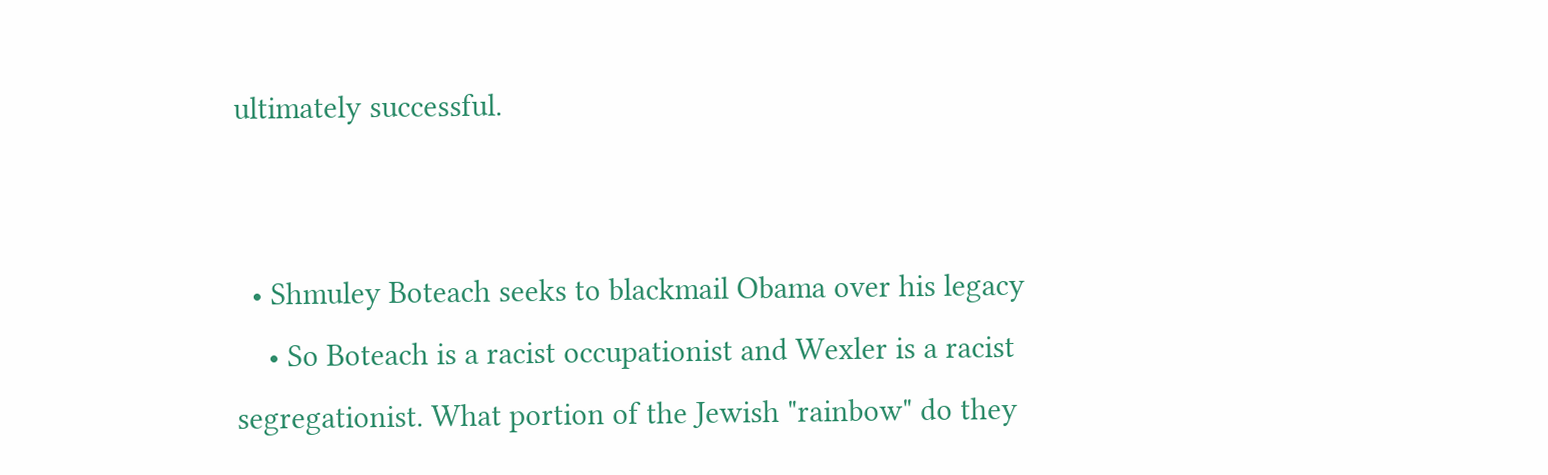ultimately successful.


  • Shmuley Boteach seeks to blackmail Obama over his legacy
    • So Boteach is a racist occupationist and Wexler is a racist segregationist. What portion of the Jewish "rainbow" do they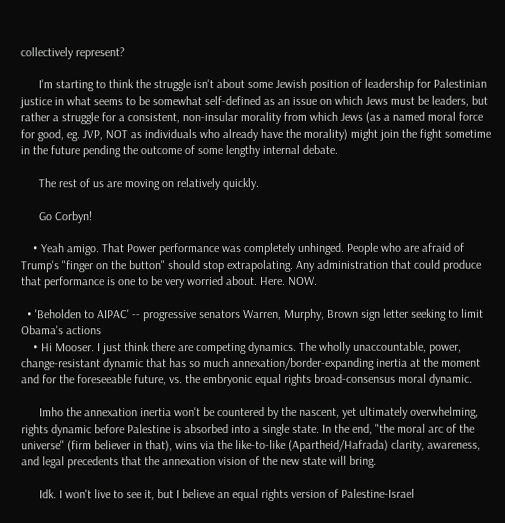collectively represent?

      I'm starting to think the struggle isn't about some Jewish position of leadership for Palestinian justice in what seems to be somewhat self-defined as an issue on which Jews must be leaders, but rather a struggle for a consistent, non-insular morality from which Jews (as a named moral force for good, eg. JVP, NOT as individuals who already have the morality) might join the fight sometime in the future pending the outcome of some lengthy internal debate.

      The rest of us are moving on relatively quickly.

      Go Corbyn!

    • Yeah amigo. That Power performance was completely unhinged. People who are afraid of Trump's "finger on the button" should stop extrapolating. Any administration that could produce that performance is one to be very worried about. Here. NOW.

  • 'Beholden to AIPAC' -- progressive senators Warren, Murphy, Brown sign letter seeking to limit Obama's actions
    • Hi Mooser. I just think there are competing dynamics. The wholly unaccountable, power, change-resistant dynamic that has so much annexation/border-expanding inertia at the moment and for the foreseeable future, vs. the embryonic equal rights broad-consensus moral dynamic.

      Imho the annexation inertia won't be countered by the nascent, yet ultimately overwhelming, rights dynamic before Palestine is absorbed into a single state. In the end, "the moral arc of the universe" (firm believer in that), wins via the like-to-like (Apartheid/Hafrada) clarity, awareness, and legal precedents that the annexation vision of the new state will bring.

      Idk. I won't live to see it, but I believe an equal rights version of Palestine-Israel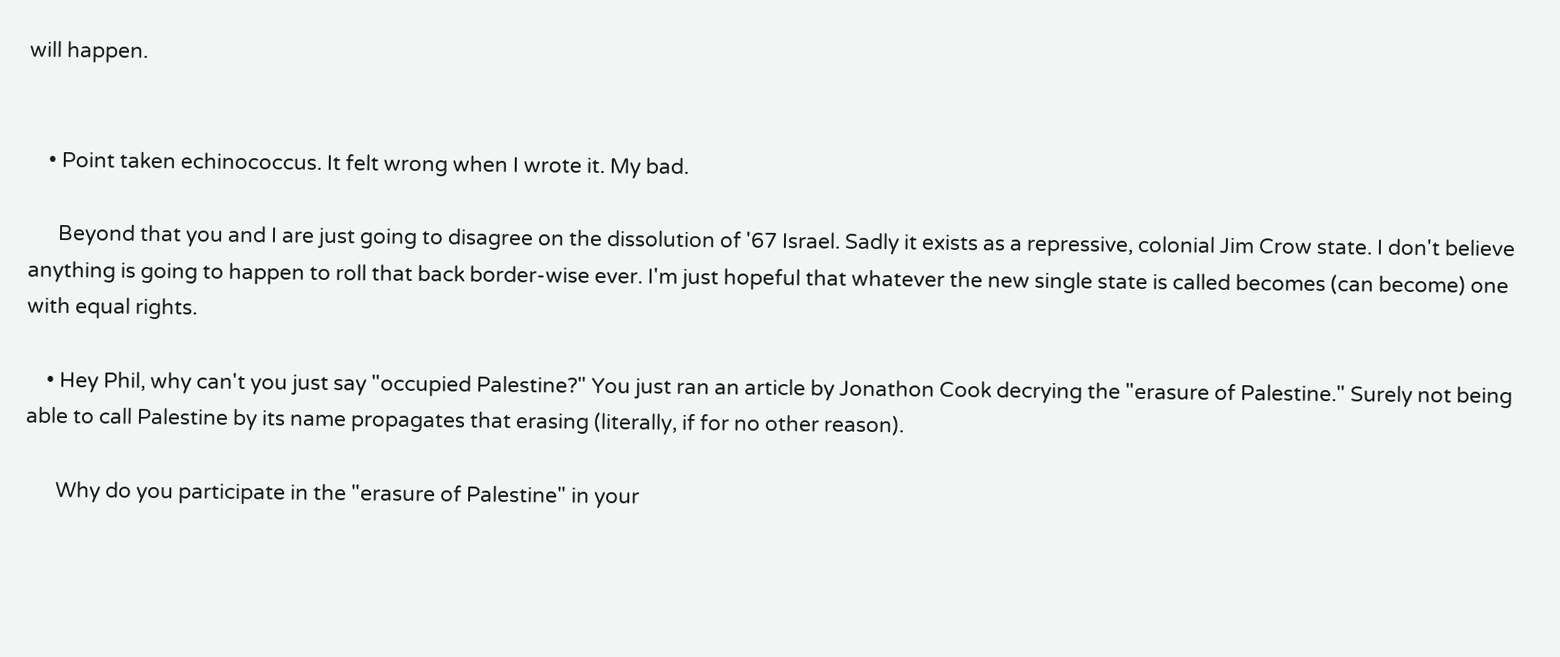will happen.


    • Point taken echinococcus. It felt wrong when I wrote it. My bad.

      Beyond that you and I are just going to disagree on the dissolution of '67 Israel. Sadly it exists as a repressive, colonial Jim Crow state. I don't believe anything is going to happen to roll that back border-wise ever. I'm just hopeful that whatever the new single state is called becomes (can become) one with equal rights.

    • Hey Phil, why can't you just say "occupied Palestine?" You just ran an article by Jonathon Cook decrying the "erasure of Palestine." Surely not being able to call Palestine by its name propagates that erasing (literally, if for no other reason).

      Why do you participate in the "erasure of Palestine" in your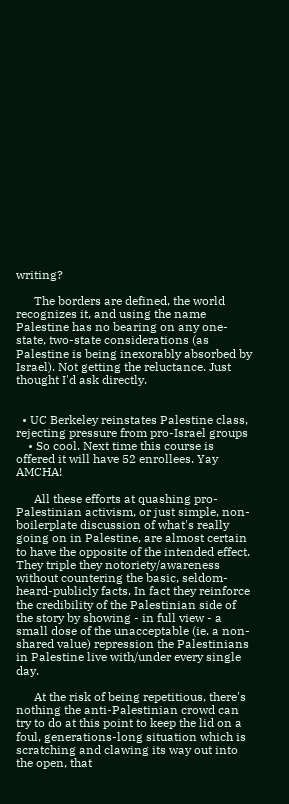writing?

      The borders are defined, the world recognizes it, and using the name Palestine has no bearing on any one-state, two-state considerations (as Palestine is being inexorably absorbed by Israel). Not getting the reluctance. Just thought I'd ask directly.


  • UC Berkeley reinstates Palestine class, rejecting pressure from pro-Israel groups
    • So cool. Next time this course is offered it will have 52 enrollees. Yay AMCHA!

      All these efforts at quashing pro-Palestinian activism, or just simple, non-boilerplate discussion of what's really going on in Palestine, are almost certain to have the opposite of the intended effect. They triple they notoriety/awareness without countering the basic, seldom-heard-publicly facts. In fact they reinforce the credibility of the Palestinian side of the story by showing - in full view - a small dose of the unacceptable (ie. a non-shared value) repression the Palestinians in Palestine live with/under every single day.

      At the risk of being repetitious, there's nothing the anti-Palestinian crowd can try to do at this point to keep the lid on a foul, generations-long situation which is scratching and clawing its way out into the open, that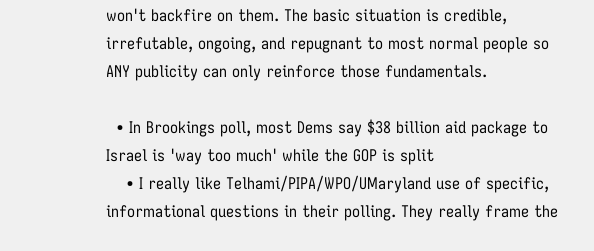won't backfire on them. The basic situation is credible, irrefutable, ongoing, and repugnant to most normal people so ANY publicity can only reinforce those fundamentals.

  • In Brookings poll, most Dems say $38 billion aid package to Israel is 'way too much' while the GOP is split
    • I really like Telhami/PIPA/WPO/UMaryland use of specific, informational questions in their polling. They really frame the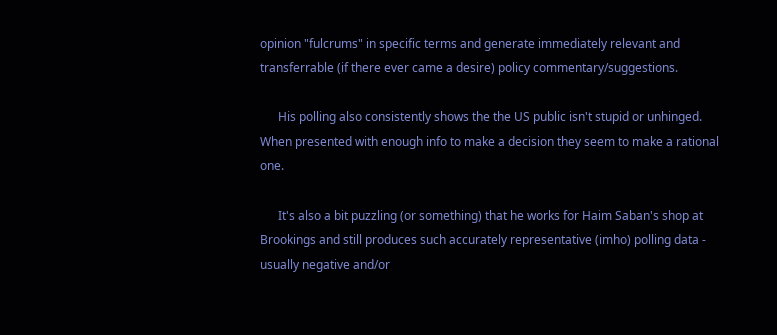opinion "fulcrums" in specific terms and generate immediately relevant and transferrable (if there ever came a desire) policy commentary/suggestions.

      His polling also consistently shows the the US public isn't stupid or unhinged. When presented with enough info to make a decision they seem to make a rational one.

      It's also a bit puzzling (or something) that he works for Haim Saban's shop at Brookings and still produces such accurately representative (imho) polling data - usually negative and/or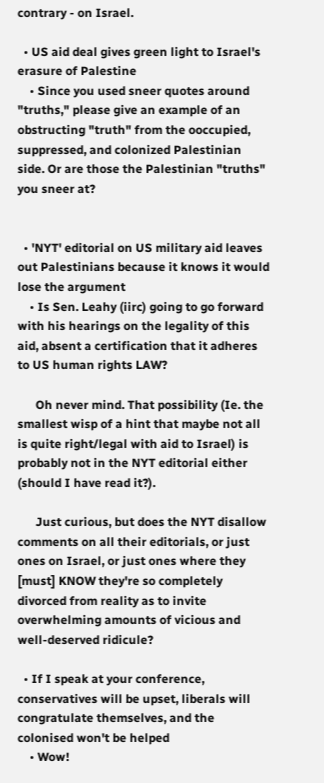contrary - on Israel.

  • US aid deal gives green light to Israel's erasure of Palestine
    • Since you used sneer quotes around "truths," please give an example of an obstructing "truth" from the ooccupied, suppressed, and colonized Palestinian side. Or are those the Palestinian "truths" you sneer at?


  • 'NYT' editorial on US military aid leaves out Palestinians because it knows it would lose the argument
    • Is Sen. Leahy (iirc) going to go forward with his hearings on the legality of this aid, absent a certification that it adheres to US human rights LAW?

      Oh never mind. That possibility (Ie. the smallest wisp of a hint that maybe not all is quite right/legal with aid to Israel) is probably not in the NYT editorial either (should I have read it?).

      Just curious, but does the NYT disallow comments on all their editorials, or just ones on Israel, or just ones where they [must] KNOW they're so completely divorced from reality as to invite overwhelming amounts of vicious and well-deserved ridicule?

  • If I speak at your conference, conservatives will be upset, liberals will congratulate themselves, and the colonised won't be helped
    • Wow!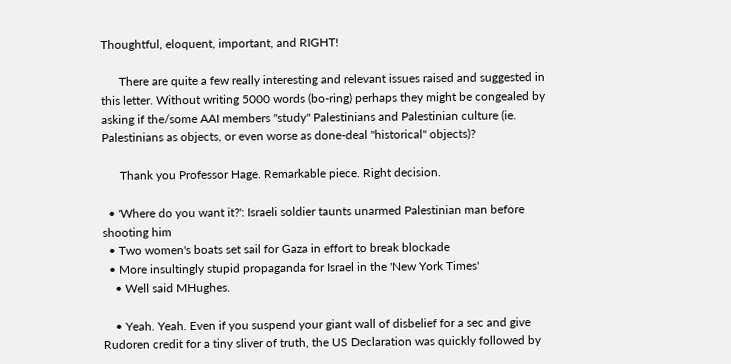Thoughtful, eloquent, important, and RIGHT!

      There are quite a few really interesting and relevant issues raised and suggested in this letter. Without writing 5000 words (bo-ring) perhaps they might be congealed by asking if the/some AAI members "study" Palestinians and Palestinian culture (ie. Palestinians as objects, or even worse as done-deal "historical" objects)?

      Thank you Professor Hage. Remarkable piece. Right decision.

  • 'Where do you want it?': Israeli soldier taunts unarmed Palestinian man before shooting him
  • Two women's boats set sail for Gaza in effort to break blockade
  • More insultingly stupid propaganda for Israel in the 'New York Times'
    • Well said MHughes.

    • Yeah. Yeah. Even if you suspend your giant wall of disbelief for a sec and give Rudoren credit for a tiny sliver of truth, the US Declaration was quickly followed by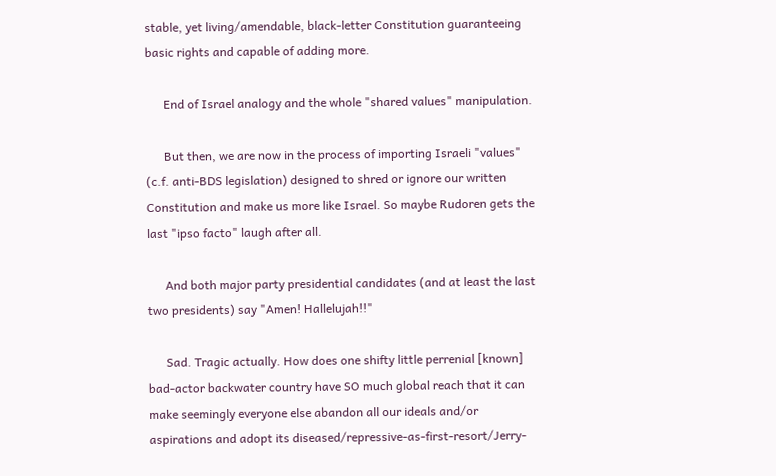stable, yet living/amendable, black-letter Constitution guaranteeing basic rights and capable of adding more.

      End of Israel analogy and the whole "shared values" manipulation.

      But then, we are now in the process of importing Israeli "values" (c.f. anti-BDS legislation) designed to shred or ignore our written Constitution and make us more like Israel. So maybe Rudoren gets the last "ipso facto" laugh after all.

      And both major party presidential candidates (and at least the last two presidents) say "Amen! Hallelujah!!"

      Sad. Tragic actually. How does one shifty little perrenial [known] bad-actor backwater country have SO much global reach that it can make seemingly everyone else abandon all our ideals and/or aspirations and adopt its diseased/repressive-as-first-resort/Jerry-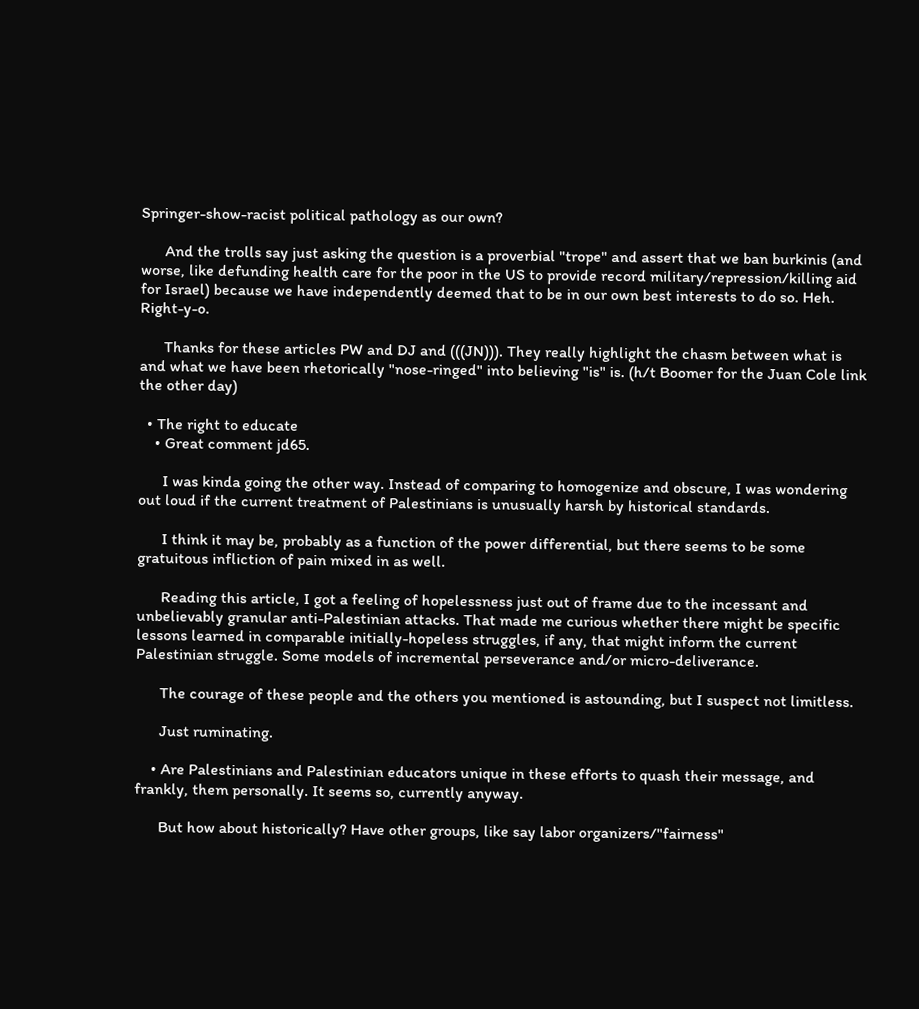Springer-show-racist political pathology as our own?

      And the trolls say just asking the question is a proverbial "trope" and assert that we ban burkinis (and worse, like defunding health care for the poor in the US to provide record military/repression/killing aid for Israel) because we have independently deemed that to be in our own best interests to do so. Heh. Right-y-o.

      Thanks for these articles PW and DJ and (((JN))). They really highlight the chasm between what is and what we have been rhetorically "nose-ringed" into believing "is" is. (h/t Boomer for the Juan Cole link the other day)

  • The right to educate
    • Great comment jd65.

      I was kinda going the other way. Instead of comparing to homogenize and obscure, I was wondering out loud if the current treatment of Palestinians is unusually harsh by historical standards.

      I think it may be, probably as a function of the power differential, but there seems to be some gratuitous infliction of pain mixed in as well.

      Reading this article, I got a feeling of hopelessness just out of frame due to the incessant and unbelievably granular anti-Palestinian attacks. That made me curious whether there might be specific lessons learned in comparable initially-hopeless struggles, if any, that might inform the current Palestinian struggle. Some models of incremental perseverance and/or micro-deliverance.

      The courage of these people and the others you mentioned is astounding, but I suspect not limitless.

      Just ruminating.

    • Are Palestinians and Palestinian educators unique in these efforts to quash their message, and frankly, them personally. It seems so, currently anyway.

      But how about historically? Have other groups, like say labor organizers/"fairness"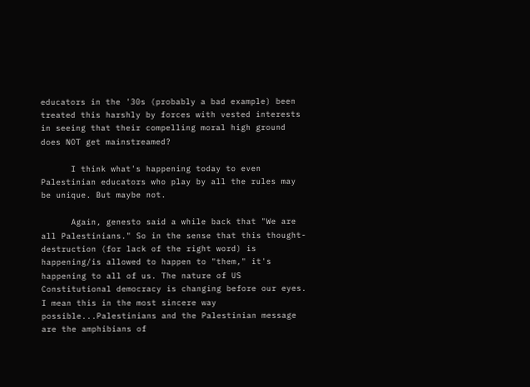educators in the '30s (probably a bad example) been treated this harshly by forces with vested interests in seeing that their compelling moral high ground does NOT get mainstreamed?

      I think what's happening today to even Palestinian educators who play by all the rules may be unique. But maybe not.

      Again, genesto said a while back that "We are all Palestinians." So in the sense that this thought-destruction (for lack of the right word) is happening/is allowed to happen to "them," it's happening to all of us. The nature of US Constitutional democracy is changing before our eyes. I mean this in the most sincere way possible...Palestinians and the Palestinian message are the amphibians of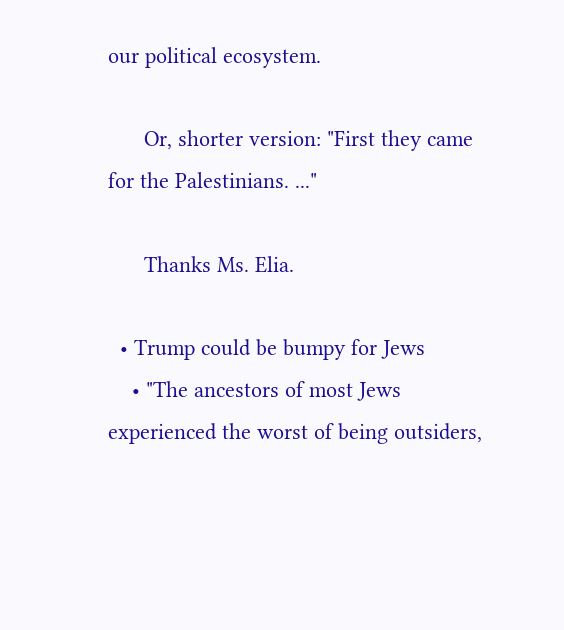our political ecosystem.

      Or, shorter version: "First they came for the Palestinians. ..."

      Thanks Ms. Elia.

  • Trump could be bumpy for Jews
    • "The ancestors of most Jews experienced the worst of being outsiders,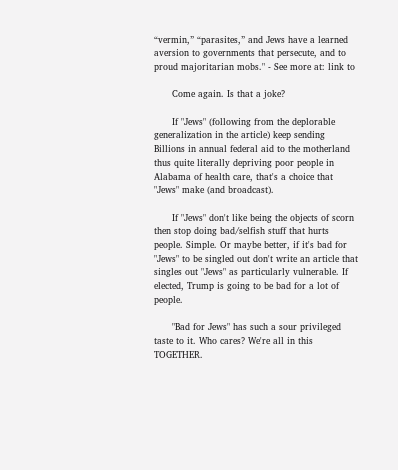“vermin,” “parasites,” and Jews have a learned aversion to governments that persecute, and to proud majoritarian mobs." - See more at: link to

      Come again. Is that a joke?

      If "Jews" (following from the deplorable generalization in the article) keep sending Billions in annual federal aid to the motherland thus quite literally depriving poor people in Alabama of health care, that's a choice that "Jews" make (and broadcast).

      If "Jews" don't like being the objects of scorn then stop doing bad/selfish stuff that hurts people. Simple. Or maybe better, if it's bad for "Jews" to be singled out don't write an article that singles out "Jews" as particularly vulnerable. If elected, Trump is going to be bad for a lot of people.

      "Bad for Jews" has such a sour privileged taste to it. Who cares? We're all in this TOGETHER.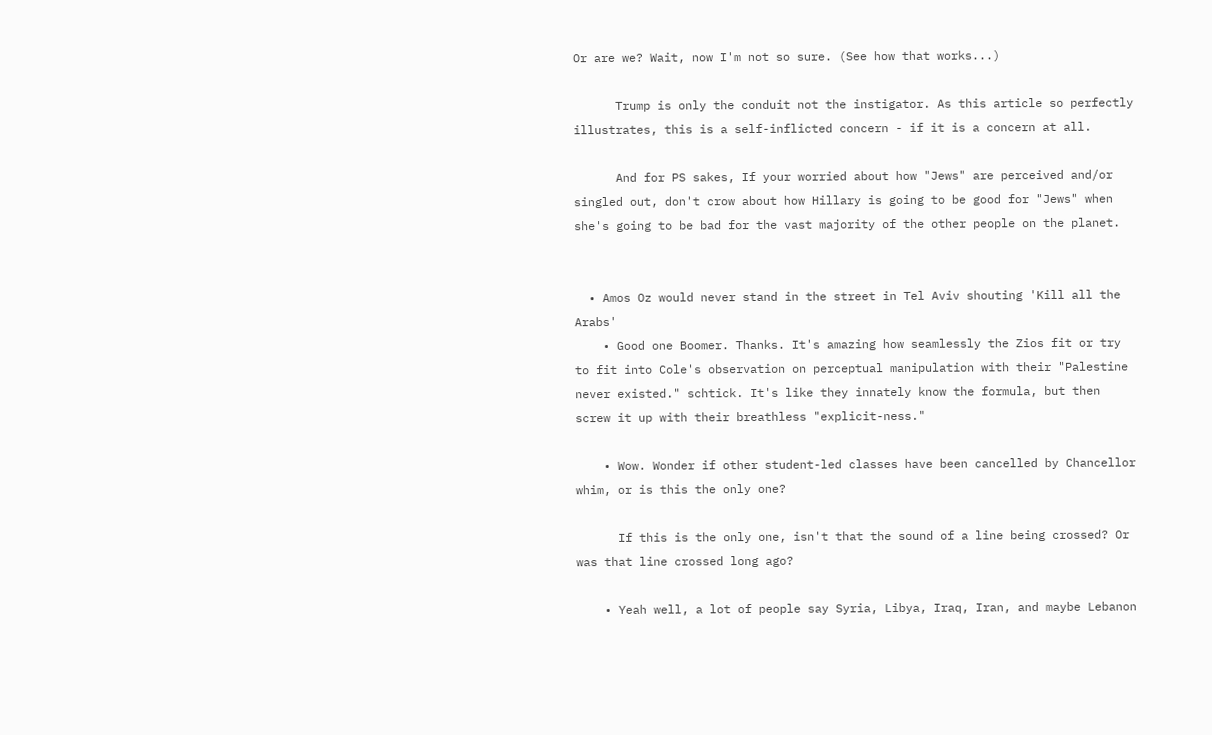Or are we? Wait, now I'm not so sure. (See how that works...)

      Trump is only the conduit not the instigator. As this article so perfectly illustrates, this is a self-inflicted concern - if it is a concern at all.

      And for PS sakes, If your worried about how "Jews" are perceived and/or singled out, don't crow about how Hillary is going to be good for "Jews" when she's going to be bad for the vast majority of the other people on the planet.


  • Amos Oz would never stand in the street in Tel Aviv shouting 'Kill all the Arabs'
    • Good one Boomer. Thanks. It's amazing how seamlessly the Zios fit or try to fit into Cole's observation on perceptual manipulation with their "Palestine never existed." schtick. It's like they innately know the formula, but then screw it up with their breathless "explicit-ness."

    • Wow. Wonder if other student-led classes have been cancelled by Chancellor whim, or is this the only one?

      If this is the only one, isn't that the sound of a line being crossed? Or was that line crossed long ago?

    • Yeah well, a lot of people say Syria, Libya, Iraq, Iran, and maybe Lebanon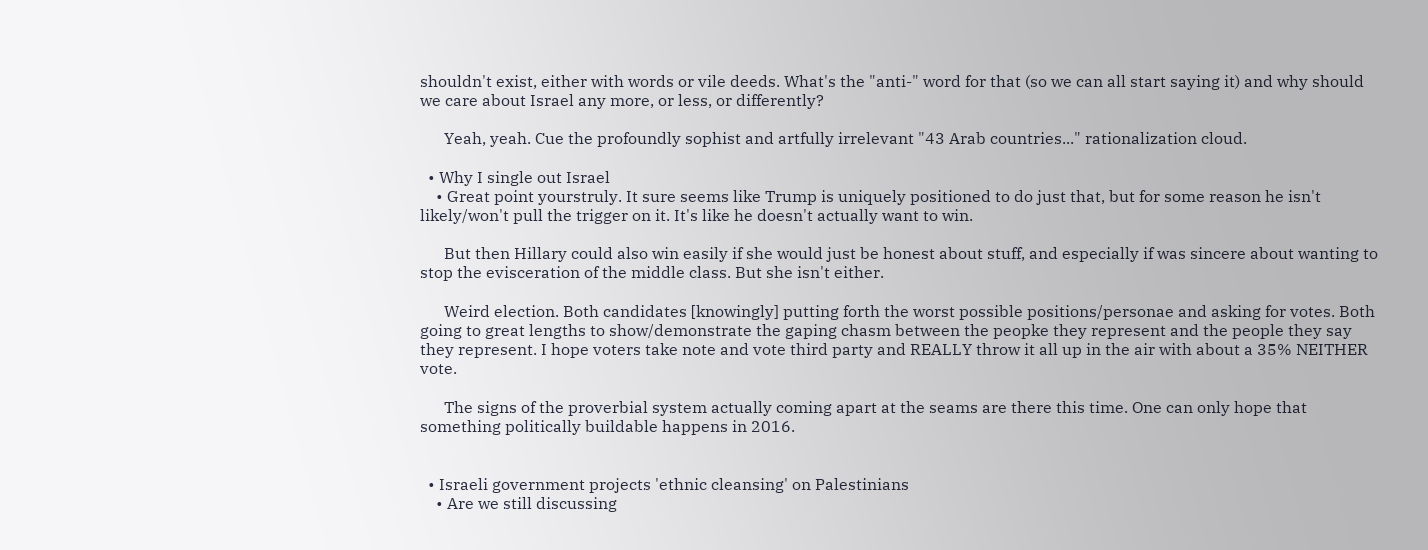shouldn't exist, either with words or vile deeds. What's the "anti-" word for that (so we can all start saying it) and why should we care about Israel any more, or less, or differently?

      Yeah, yeah. Cue the profoundly sophist and artfully irrelevant "43 Arab countries..." rationalization cloud.

  • Why I single out Israel
    • Great point yourstruly. It sure seems like Trump is uniquely positioned to do just that, but for some reason he isn't likely/won't pull the trigger on it. It's like he doesn't actually want to win.

      But then Hillary could also win easily if she would just be honest about stuff, and especially if was sincere about wanting to stop the evisceration of the middle class. But she isn't either.

      Weird election. Both candidates [knowingly] putting forth the worst possible positions/personae and asking for votes. Both going to great lengths to show/demonstrate the gaping chasm between the peopke they represent and the people they say they represent. I hope voters take note and vote third party and REALLY throw it all up in the air with about a 35% NEITHER vote.

      The signs of the proverbial system actually coming apart at the seams are there this time. One can only hope that something politically buildable happens in 2016.


  • Israeli government projects 'ethnic cleansing' on Palestinians
    • Are we still discussing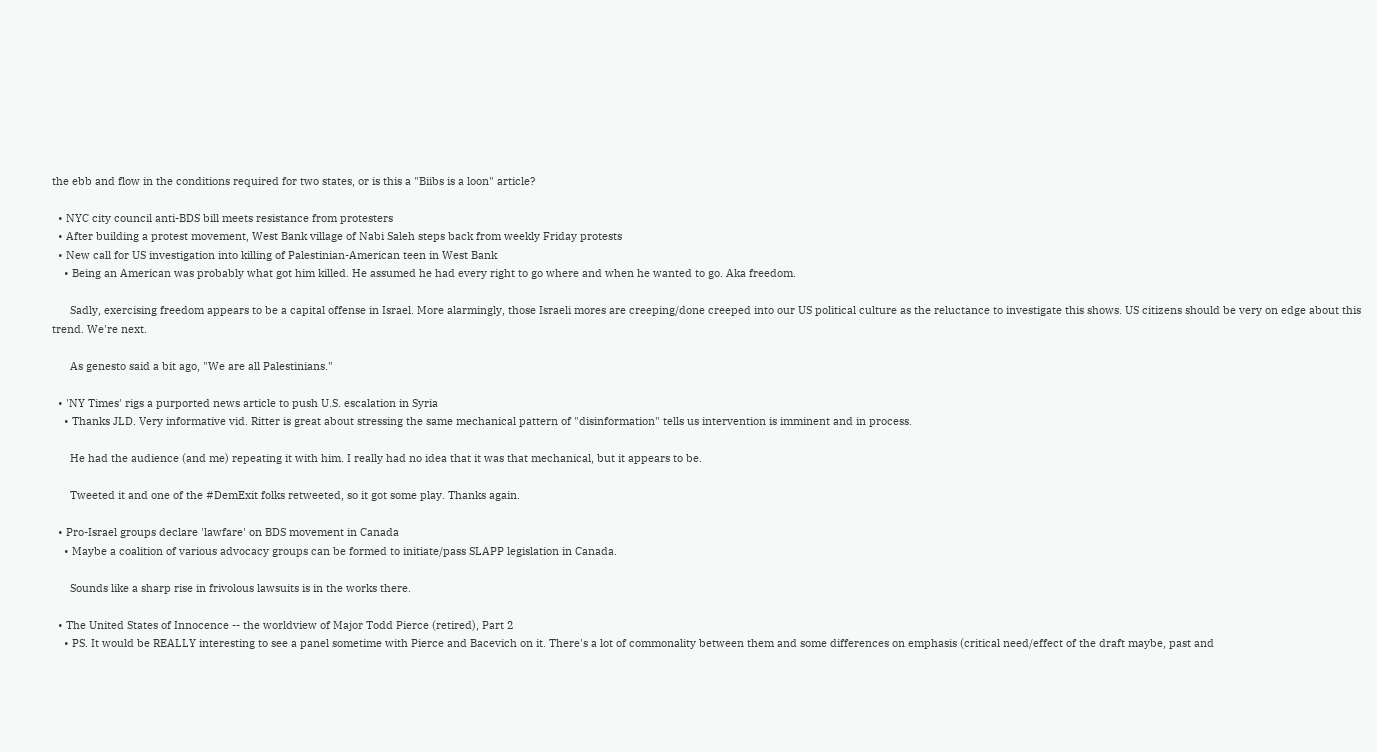the ebb and flow in the conditions required for two states, or is this a "Biibs is a loon" article?

  • NYC city council anti-BDS bill meets resistance from protesters
  • After building a protest movement, West Bank village of Nabi Saleh steps back from weekly Friday protests
  • New call for US investigation into killing of Palestinian-American teen in West Bank
    • Being an American was probably what got him killed. He assumed he had every right to go where and when he wanted to go. Aka freedom.

      Sadly, exercising freedom appears to be a capital offense in Israel. More alarmingly, those Israeli mores are creeping/done creeped into our US political culture as the reluctance to investigate this shows. US citizens should be very on edge about this trend. We're next.

      As genesto said a bit ago, "We are all Palestinians."

  • 'NY Times' rigs a purported news article to push U.S. escalation in Syria
    • Thanks JLD. Very informative vid. Ritter is great about stressing the same mechanical pattern of "disinformation" tells us intervention is imminent and in process.

      He had the audience (and me) repeating it with him. I really had no idea that it was that mechanical, but it appears to be.

      Tweeted it and one of the #DemExit folks retweeted, so it got some play. Thanks again.

  • Pro-Israel groups declare 'lawfare' on BDS movement in Canada
    • Maybe a coalition of various advocacy groups can be formed to initiate/pass SLAPP legislation in Canada.

      Sounds like a sharp rise in frivolous lawsuits is in the works there.

  • The United States of Innocence -- the worldview of Major Todd Pierce (retired), Part 2
    • PS. It would be REALLY interesting to see a panel sometime with Pierce and Bacevich on it. There's a lot of commonality between them and some differences on emphasis (critical need/effect of the draft maybe, past and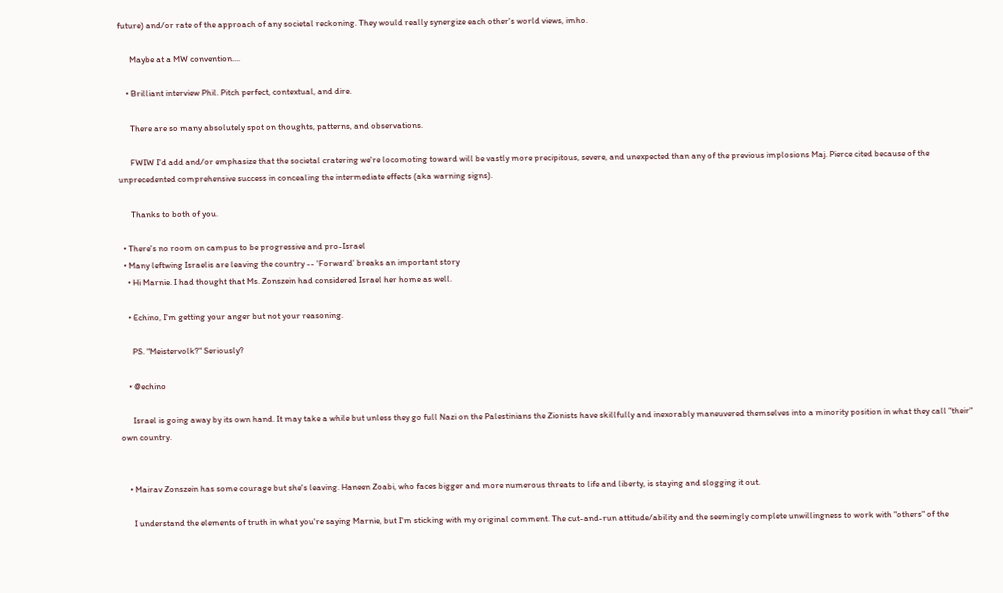future) and/or rate of the approach of any societal reckoning. They would really synergize each other's world views, imho.

      Maybe at a MW convention....

    • Brilliant interview Phil. Pitch perfect, contextual, and dire.

      There are so many absolutely spot on thoughts, patterns, and observations.

      FWIW I'd add and/or emphasize that the societal cratering we're locomoting toward will be vastly more precipitous, severe, and unexpected than any of the previous implosions Maj. Pierce cited because of the unprecedented comprehensive success in concealing the intermediate effects (aka warning signs).

      Thanks to both of you.

  • There's no room on campus to be progressive and pro-Israel
  • Many leftwing Israelis are leaving the country -- 'Forward' breaks an important story
    • Hi Marnie. I had thought that Ms. Zonszein had considered Israel her home as well.

    • Echino, I'm getting your anger but not your reasoning.

      PS. "Meistervolk?" Seriously?

    • @echino

      Israel is going away by its own hand. It may take a while but unless they go full Nazi on the Palestinians the Zionists have skillfully and inexorably maneuvered themselves into a minority position in what they call "their" own country.


    • Mairav Zonszein has some courage but she's leaving. Haneen Zoabi, who faces bigger and more numerous threats to life and liberty, is staying and slogging it out.

      I understand the elements of truth in what you're saying Marnie, but I'm sticking with my original comment. The cut-and-run attitude/ability and the seemingly complete unwillingness to work with "others" of the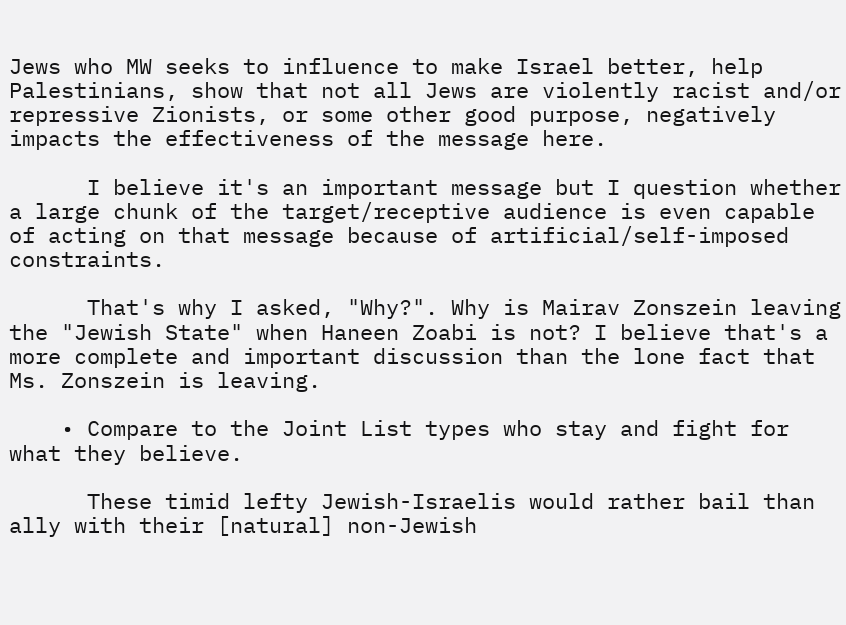Jews who MW seeks to influence to make Israel better, help Palestinians, show that not all Jews are violently racist and/or repressive Zionists, or some other good purpose, negatively impacts the effectiveness of the message here.

      I believe it's an important message but I question whether a large chunk of the target/receptive audience is even capable of acting on that message because of artificial/self-imposed constraints.

      That's why I asked, "Why?". Why is Mairav Zonszein leaving the "Jewish State" when Haneen Zoabi is not? I believe that's a more complete and important discussion than the lone fact that Ms. Zonszein is leaving.

    • Compare to the Joint List types who stay and fight for what they believe.

      These timid lefty Jewish-Israelis would rather bail than ally with their [natural] non-Jewish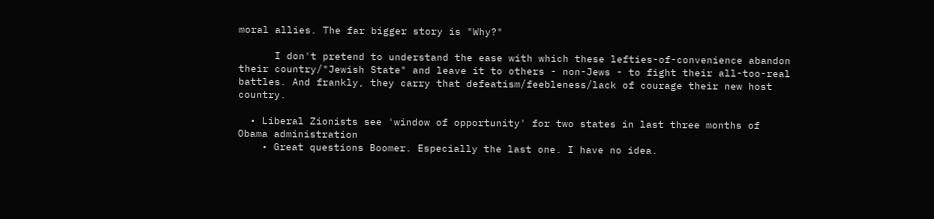moral allies. The far bigger story is "Why?"

      I don't pretend to understand the ease with which these lefties-of-convenience abandon their country/"Jewish State" and leave it to others - non-Jews - to fight their all-too-real battles. And frankly, they carry that defeatism/feebleness/lack of courage their new host country.

  • Liberal Zionists see 'window of opportunity' for two states in last three months of Obama administration
    • Great questions Boomer. Especially the last one. I have no idea.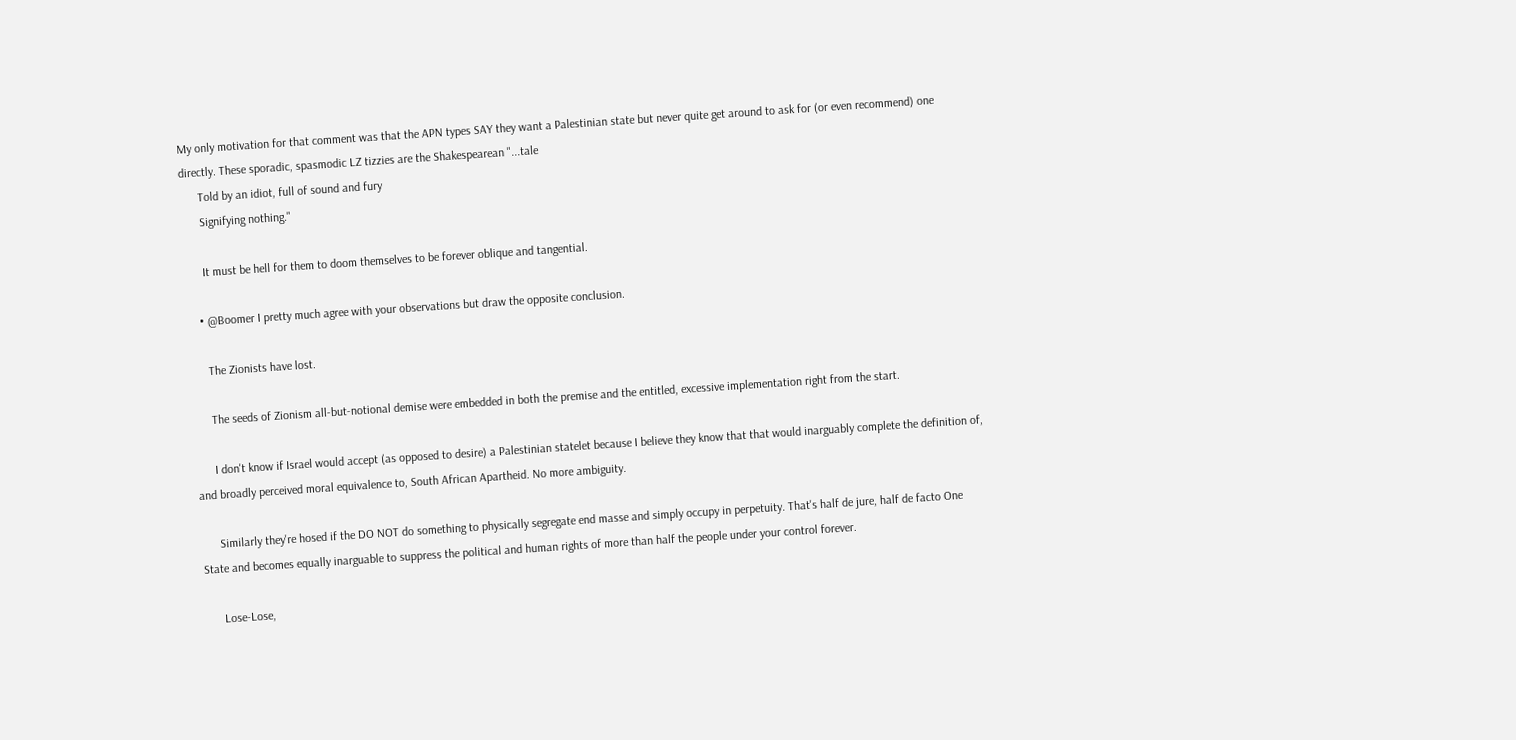My only motivation for that comment was that the APN types SAY they want a Palestinian state but never quite get around to ask for (or even recommend) one directly. These sporadic, spasmodic LZ tizzies are the Shakespearean "...tale
      Told by an idiot, full of sound and fury
      Signifying nothing."

      It must be hell for them to doom themselves to be forever oblique and tangential.

    • @Boomer I pretty much agree with your observations but draw the opposite conclusion.

      The Zionists have lost.

      The seeds of Zionism all-but-notional demise were embedded in both the premise and the entitled, excessive implementation right from the start.

      I don't know if Israel would accept (as opposed to desire) a Palestinian statelet because I believe they know that that would inarguably complete the definition of, and broadly perceived moral equivalence to, South African Apartheid. No more ambiguity.

      Similarly they're hosed if the DO NOT do something to physically segregate end masse and simply occupy in perpetuity. That's half de jure, half de facto One State and becomes equally inarguable to suppress the political and human rights of more than half the people under your control forever.

      Lose-Lose,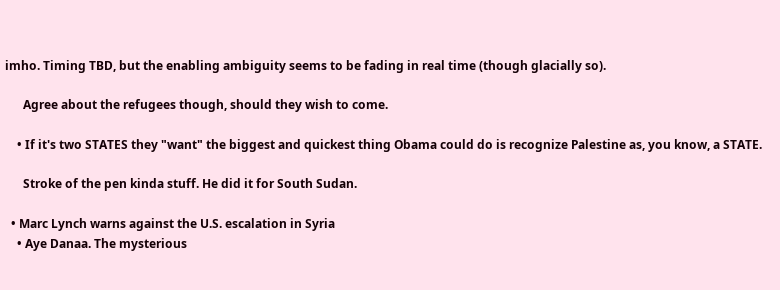imho. Timing TBD, but the enabling ambiguity seems to be fading in real time (though glacially so).

      Agree about the refugees though, should they wish to come.

    • If it's two STATES they "want" the biggest and quickest thing Obama could do is recognize Palestine as, you know, a STATE.

      Stroke of the pen kinda stuff. He did it for South Sudan.

  • Marc Lynch warns against the U.S. escalation in Syria
    • Aye Danaa. The mysterious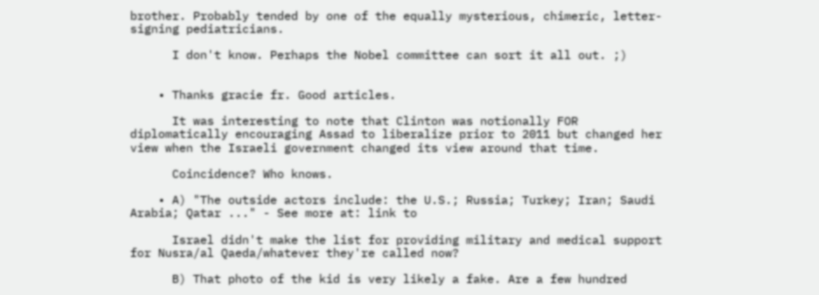brother. Probably tended by one of the equally mysterious, chimeric, letter-signing pediatricians.

      I don't know. Perhaps the Nobel committee can sort it all out. ;)


    • Thanks gracie fr. Good articles.

      It was interesting to note that Clinton was notionally FOR diplomatically encouraging Assad to liberalize prior to 2011 but changed her view when the Israeli government changed its view around that time.

      Coincidence? Who knows.

    • A) "The outside actors include: the U.S.; Russia; Turkey; Iran; Saudi Arabia; Qatar ..." - See more at: link to

      Israel didn't make the list for providing military and medical support for Nusra/al Qaeda/whatever they're called now?

      B) That photo of the kid is very likely a fake. Are a few hundred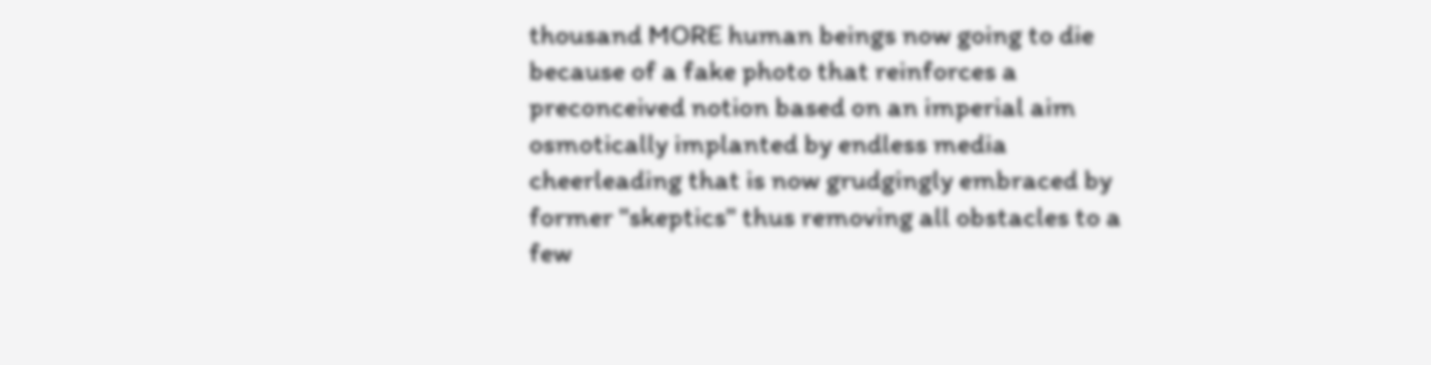thousand MORE human beings now going to die because of a fake photo that reinforces a preconceived notion based on an imperial aim osmotically implanted by endless media cheerleading that is now grudgingly embraced by former "skeptics" thus removing all obstacles to a few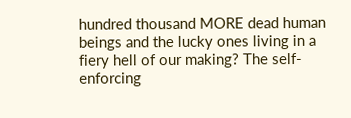hundred thousand MORE dead human beings and the lucky ones living in a fiery hell of our making? The self-enforcing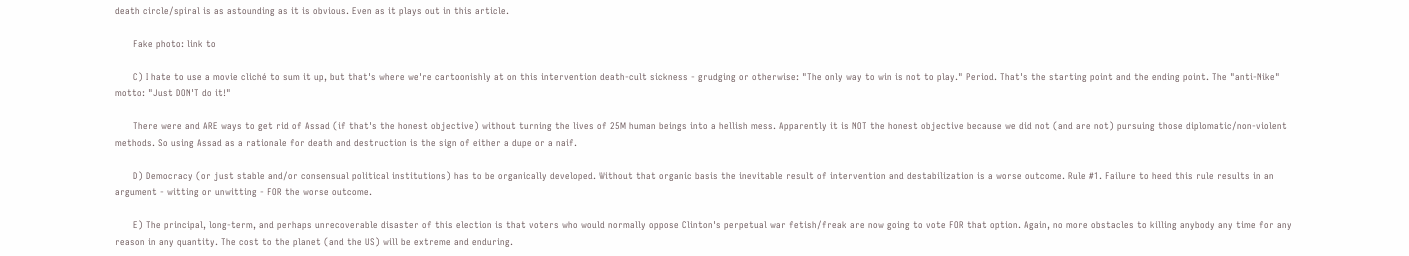death circle/spiral is as astounding as it is obvious. Even as it plays out in this article.

      Fake photo: link to

      C) I hate to use a movie cliché to sum it up, but that's where we're cartoonishly at on this intervention death-cult sickness - grudging or otherwise: "The only way to win is not to play." Period. That's the starting point and the ending point. The "anti-Nike" motto: "Just DON'T do it!"

      There were and ARE ways to get rid of Assad (if that's the honest objective) without turning the lives of 25M human beings into a hellish mess. Apparently it is NOT the honest objective because we did not (and are not) pursuing those diplomatic/non-violent methods. So using Assad as a rationale for death and destruction is the sign of either a dupe or a naif.

      D) Democracy (or just stable and/or consensual political institutions) has to be organically developed. Without that organic basis the inevitable result of intervention and destabilization is a worse outcome. Rule #1. Failure to heed this rule results in an argument - witting or unwitting - FOR the worse outcome.

      E) The principal, long-term, and perhaps unrecoverable disaster of this election is that voters who would normally oppose Clinton's perpetual war fetish/freak are now going to vote FOR that option. Again, no more obstacles to killing anybody any time for any reason in any quantity. The cost to the planet (and the US) will be extreme and enduring.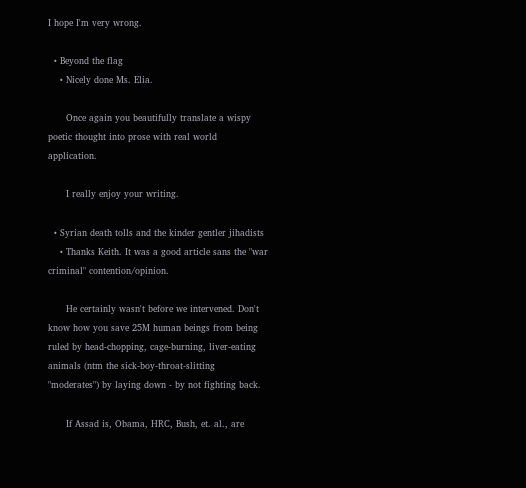I hope I'm very wrong.

  • Beyond the flag
    • Nicely done Ms. Elia.

      Once again you beautifully translate a wispy poetic thought into prose with real world application.

      I really enjoy your writing.

  • Syrian death tolls and the kinder gentler jihadists
    • Thanks Keith. It was a good article sans the "war criminal" contention/opinion.

      He certainly wasn't before we intervened. Don't know how you save 25M human beings from being ruled by head-chopping, cage-burning, liver-eating animals (ntm the sick-boy-throat-slitting "moderates") by laying down - by not fighting back.

      If Assad is, Obama, HRC, Bush, et. al., are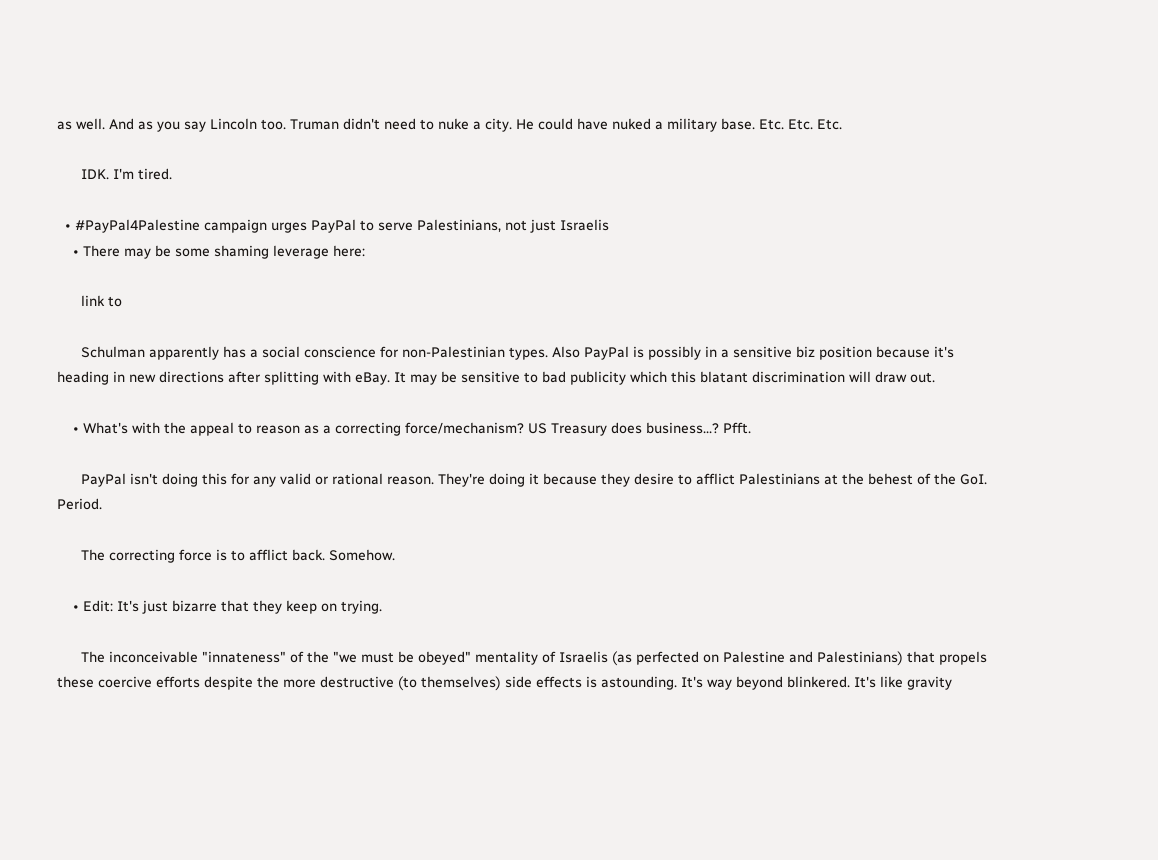as well. And as you say Lincoln too. Truman didn't need to nuke a city. He could have nuked a military base. Etc. Etc. Etc.

      IDK. I'm tired.

  • #PayPal4Palestine campaign urges PayPal to serve Palestinians, not just Israelis
    • There may be some shaming leverage here:

      link to

      Schulman apparently has a social conscience for non-Palestinian types. Also PayPal is possibly in a sensitive biz position because it's heading in new directions after splitting with eBay. It may be sensitive to bad publicity which this blatant discrimination will draw out.

    • What's with the appeal to reason as a correcting force/mechanism? US Treasury does business...? Pfft.

      PayPal isn't doing this for any valid or rational reason. They're doing it because they desire to afflict Palestinians at the behest of the GoI. Period.

      The correcting force is to afflict back. Somehow.

    • Edit: It's just bizarre that they keep on trying.

      The inconceivable "innateness" of the "we must be obeyed" mentality of Israelis (as perfected on Palestine and Palestinians) that propels these coercive efforts despite the more destructive (to themselves) side effects is astounding. It's way beyond blinkered. It's like gravity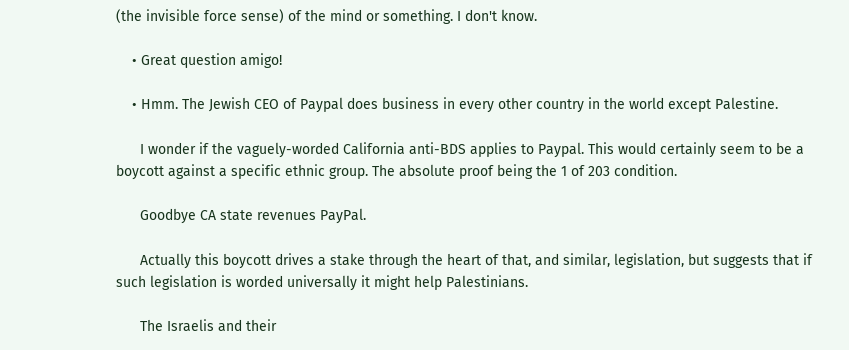(the invisible force sense) of the mind or something. I don't know.

    • Great question amigo!

    • Hmm. The Jewish CEO of Paypal does business in every other country in the world except Palestine.

      I wonder if the vaguely-worded California anti-BDS applies to Paypal. This would certainly seem to be a boycott against a specific ethnic group. The absolute proof being the 1 of 203 condition.

      Goodbye CA state revenues PayPal.

      Actually this boycott drives a stake through the heart of that, and similar, legislation, but suggests that if such legislation is worded universally it might help Palestinians.

      The Israelis and their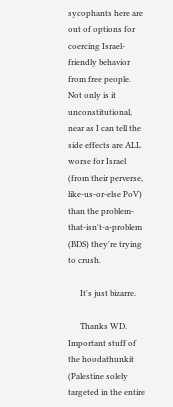sycophants here are out of options for coercing Israel-friendly behavior from free people. Not only is it unconstitutional, near as I can tell the side effects are ALL worse for Israel (from their perverse, like-us-or-else PoV) than the problem-that-isn't-a-problem (BDS) they're trying to crush.

      It's just bizarre.

      Thanks WD. Important stuff of the hoodathunkit (Palestine solely targeted in the entire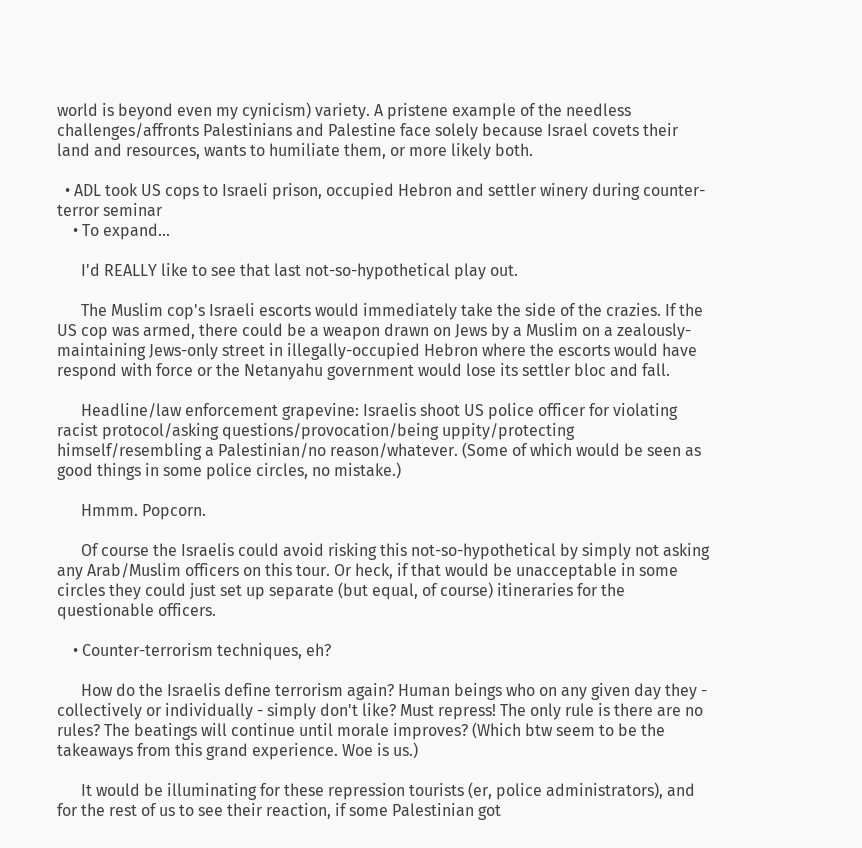world is beyond even my cynicism) variety. A pristene example of the needless challenges/affronts Palestinians and Palestine face solely because Israel covets their land and resources, wants to humiliate them, or more likely both.

  • ADL took US cops to Israeli prison, occupied Hebron and settler winery during counter-terror seminar
    • To expand...

      I'd REALLY like to see that last not-so-hypothetical play out.

      The Muslim cop's Israeli escorts would immediately take the side of the crazies. If the US cop was armed, there could be a weapon drawn on Jews by a Muslim on a zealously-maintaining Jews-only street in illegally-occupied Hebron where the escorts would have respond with force or the Netanyahu government would lose its settler bloc and fall.

      Headline/law enforcement grapevine: Israelis shoot US police officer for violating racist protocol/asking questions/provocation/being uppity/protecting himself/resembling a Palestinian/no reason/whatever. (Some of which would be seen as good things in some police circles, no mistake.)

      Hmmm. Popcorn.

      Of course the Israelis could avoid risking this not-so-hypothetical by simply not asking any Arab/Muslim officers on this tour. Or heck, if that would be unacceptable in some circles they could just set up separate (but equal, of course) itineraries for the questionable officers.

    • Counter-terrorism techniques, eh?

      How do the Israelis define terrorism again? Human beings who on any given day they - collectively or individually - simply don't like? Must repress! The only rule is there are no rules? The beatings will continue until morale improves? (Which btw seem to be the takeaways from this grand experience. Woe is us.)

      It would be illuminating for these repression tourists (er, police administrators), and for the rest of us to see their reaction, if some Palestinian got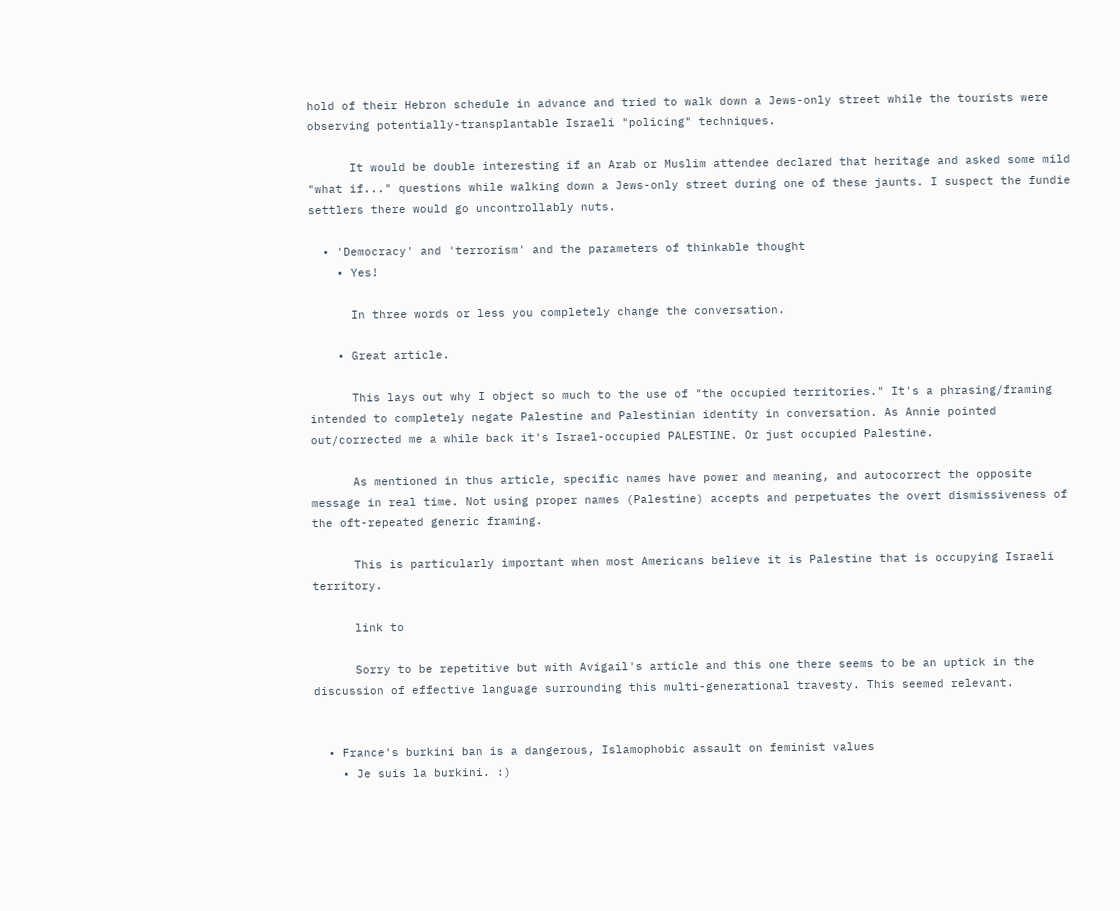hold of their Hebron schedule in advance and tried to walk down a Jews-only street while the tourists were observing potentially-transplantable Israeli "policing" techniques.

      It would be double interesting if an Arab or Muslim attendee declared that heritage and asked some mild "what if..." questions while walking down a Jews-only street during one of these jaunts. I suspect the fundie settlers there would go uncontrollably nuts.

  • 'Democracy' and 'terrorism' and the parameters of thinkable thought
    • Yes!

      In three words or less you completely change the conversation.

    • Great article.

      This lays out why I object so much to the use of "the occupied territories." It's a phrasing/framing intended to completely negate Palestine and Palestinian identity in conversation. As Annie pointed out/corrected me a while back it's Israel-occupied PALESTINE. Or just occupied Palestine.

      As mentioned in thus article, specific names have power and meaning, and autocorrect the opposite message in real time. Not using proper names (Palestine) accepts and perpetuates the overt dismissiveness of the oft-repeated generic framing.

      This is particularly important when most Americans believe it is Palestine that is occupying Israeli territory.

      link to

      Sorry to be repetitive but with Avigail's article and this one there seems to be an uptick in the discussion of effective language surrounding this multi-generational travesty. This seemed relevant.


  • France's burkini ban is a dangerous, Islamophobic assault on feminist values
    • Je suis la burkini. :)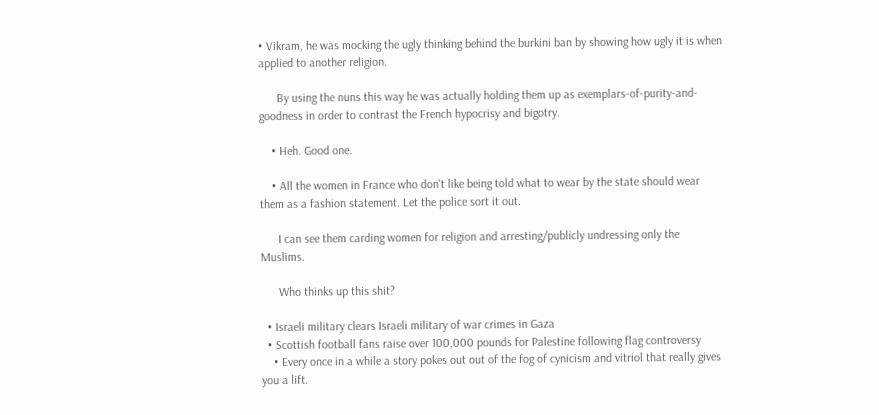• Vikram, he was mocking the ugly thinking behind the burkini ban by showing how ugly it is when applied to another religion.

      By using the nuns this way he was actually holding them up as exemplars-of-purity-and-goodness in order to contrast the French hypocrisy and bigotry.

    • Heh. Good one.

    • All the women in France who don't like being told what to wear by the state should wear them as a fashion statement. Let the police sort it out.

      I can see them carding women for religion and arresting/publicly undressing only the Muslims.

      Who thinks up this shit?

  • Israeli military clears Israeli military of war crimes in Gaza
  • Scottish football fans raise over 100,000 pounds for Palestine following flag controversy
    • Every once in a while a story pokes out out of the fog of cynicism and vitriol that really gives you a lift.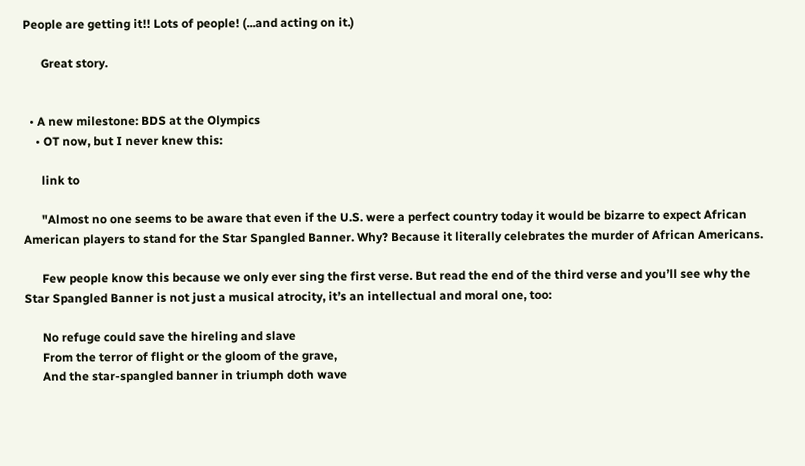People are getting it!! Lots of people! (...and acting on it.)

      Great story.


  • A new milestone: BDS at the Olympics
    • OT now, but I never knew this:

      link to

      "Almost no one seems to be aware that even if the U.S. were a perfect country today it would be bizarre to expect African American players to stand for the Star Spangled Banner. Why? Because it literally celebrates the murder of African Americans.

      Few people know this because we only ever sing the first verse. But read the end of the third verse and you’ll see why the Star Spangled Banner is not just a musical atrocity, it’s an intellectual and moral one, too:

      No refuge could save the hireling and slave
      From the terror of flight or the gloom of the grave,
      And the star-spangled banner in triumph doth wave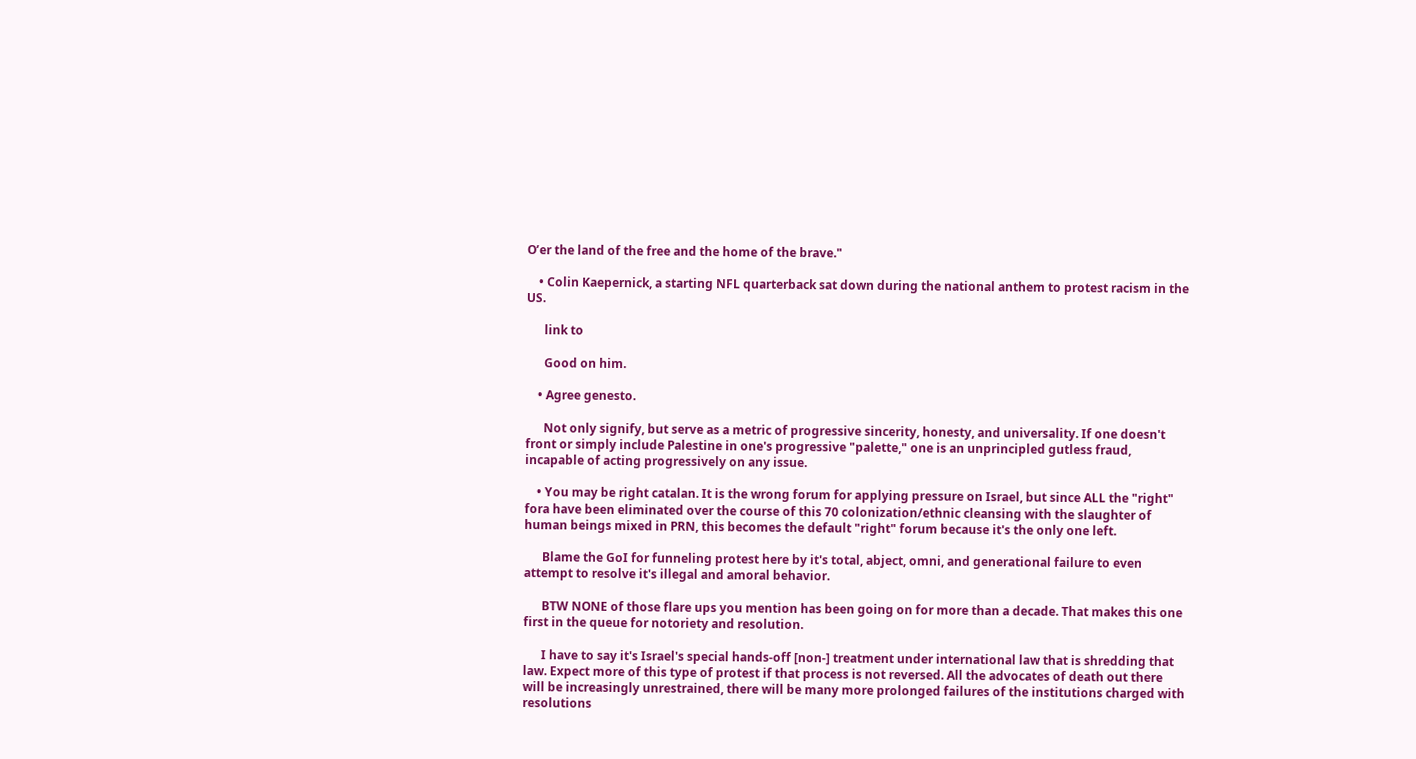O’er the land of the free and the home of the brave."

    • Colin Kaepernick, a starting NFL quarterback sat down during the national anthem to protest racism in the US.

      link to

      Good on him.

    • Agree genesto.

      Not only signify, but serve as a metric of progressive sincerity, honesty, and universality. If one doesn't front or simply include Palestine in one's progressive "palette," one is an unprincipled gutless fraud, incapable of acting progressively on any issue.

    • You may be right catalan. It is the wrong forum for applying pressure on Israel, but since ALL the "right" fora have been eliminated over the course of this 70 colonization/ethnic cleansing with the slaughter of human beings mixed in PRN, this becomes the default "right" forum because it's the only one left.

      Blame the GoI for funneling protest here by it's total, abject, omni, and generational failure to even attempt to resolve it's illegal and amoral behavior.

      BTW NONE of those flare ups you mention has been going on for more than a decade. That makes this one first in the queue for notoriety and resolution.

      I have to say it's Israel's special hands-off [non-] treatment under international law that is shredding that law. Expect more of this type of protest if that process is not reversed. All the advocates of death out there will be increasingly unrestrained, there will be many more prolonged failures of the institutions charged with resolutions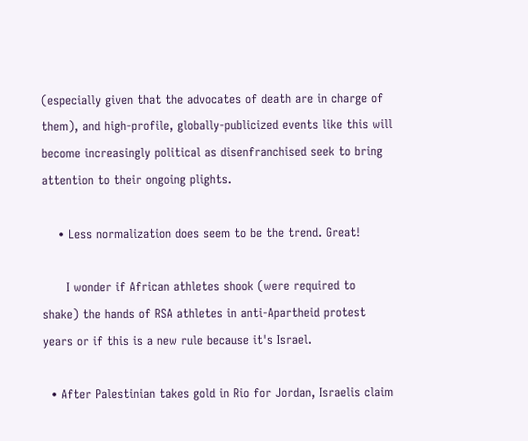(especially given that the advocates of death are in charge of them), and high-profile, globally-publicized events like this will become increasingly political as disenfranchised seek to bring attention to their ongoing plights.

    • Less normalization does seem to be the trend. Great!

      I wonder if African athletes shook (were required to shake) the hands of RSA athletes in anti-Apartheid protest years or if this is a new rule because it's Israel.

  • After Palestinian takes gold in Rio for Jordan, Israelis claim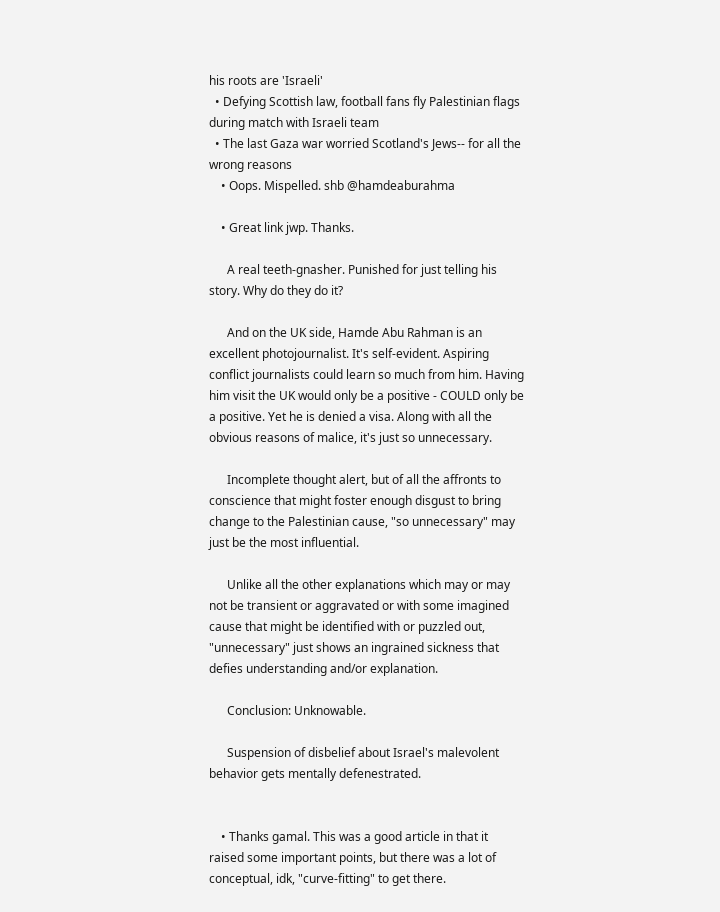his roots are 'Israeli'
  • Defying Scottish law, football fans fly Palestinian flags during match with Israeli team
  • The last Gaza war worried Scotland's Jews-- for all the wrong reasons
    • Oops. Mispelled. shb @hamdeaburahma

    • Great link jwp. Thanks.

      A real teeth-gnasher. Punished for just telling his story. Why do they do it?

      And on the UK side, Hamde Abu Rahman is an excellent photojournalist. It's self-evident. Aspiring conflict journalists could learn so much from him. Having him visit the UK would only be a positive - COULD only be a positive. Yet he is denied a visa. Along with all the obvious reasons of malice, it's just so unnecessary.

      Incomplete thought alert, but of all the affronts to conscience that might foster enough disgust to bring change to the Palestinian cause, "so unnecessary" may just be the most influential.

      Unlike all the other explanations which may or may not be transient or aggravated or with some imagined cause that might be identified with or puzzled out, "unnecessary" just shows an ingrained sickness that defies understanding and/or explanation.

      Conclusion: Unknowable.

      Suspension of disbelief about Israel's malevolent behavior gets mentally defenestrated.


    • Thanks gamal. This was a good article in that it raised some important points, but there was a lot of conceptual, idk, "curve-fitting" to get there.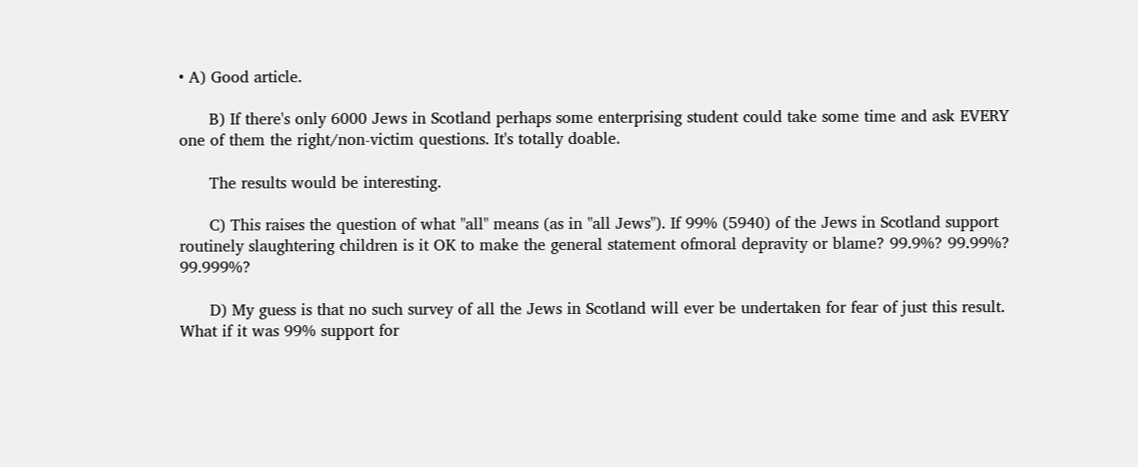• A) Good article.

      B) If there's only 6000 Jews in Scotland perhaps some enterprising student could take some time and ask EVERY one of them the right/non-victim questions. It's totally doable.

      The results would be interesting.

      C) This raises the question of what "all" means (as in "all Jews"). If 99% (5940) of the Jews in Scotland support routinely slaughtering children is it OK to make the general statement ofmoral depravity or blame? 99.9%? 99.99%? 99.999%?

      D) My guess is that no such survey of all the Jews in Scotland will ever be undertaken for fear of just this result. What if it was 99% support for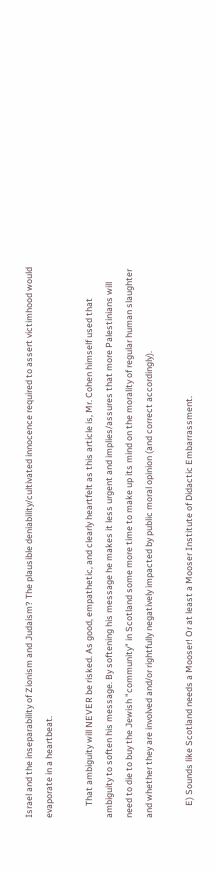Israel and the inseparability of Zionism and Judaism? The plausible deniability/cultivated innocence required to assert victimhood would evaporate in a heartbeat.

      That ambiguity will NEVER be risked. As good, empathetic, and clearly heartfelt as this article is, Mr. Cohen himself used that ambiguity to soften his message. By softening his message he makes it less urgent and implies/assures that more Palestinians will need to die to buy the Jewish "community" in Scotland some more time to make up its mind on the morality of regular human slaughter and whether they are involved and/or rightfully negatively impacted by public moral opinion (and correct accordingly).

      E) Sounds like Scotland needs a Mooser! Or at least a Mooser Institute of Didactic Embarrassment.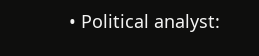• Political analyst: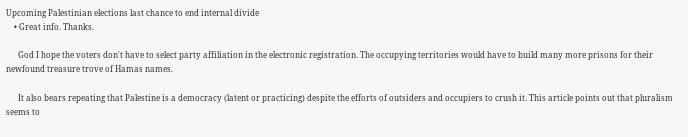Upcoming Palestinian elections last chance to end internal divide
    • Great info. Thanks.

      God I hope the voters don't have to select party affiliation in the electronic registration. The occupying territories would have to build many more prisons for their newfound treasure trove of Hamas names.

      It also bears repeating that Palestine is a democracy (latent or practicing) despite the efforts of outsiders and occupiers to crush it. This article points out that pluralism seems to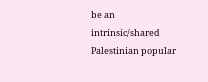be an intrinsic/shared Palestinian popular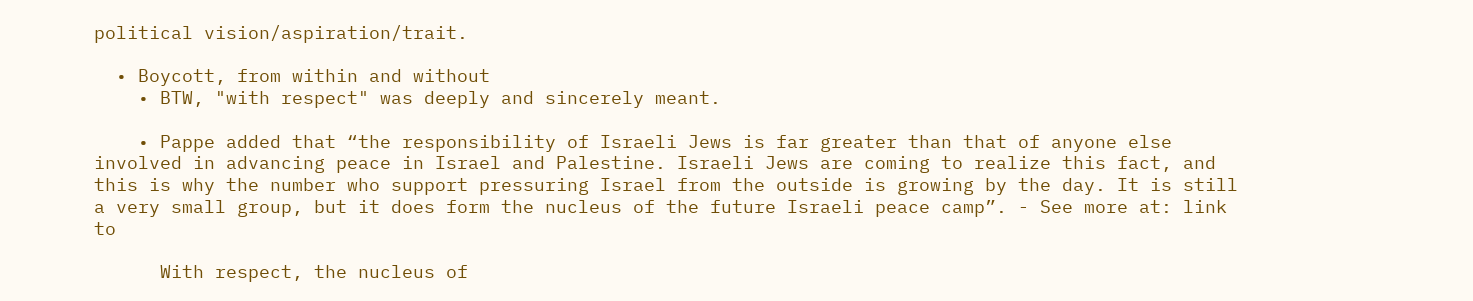political vision/aspiration/trait.

  • Boycott, from within and without
    • BTW, "with respect" was deeply and sincerely meant.

    • Pappe added that “the responsibility of Israeli Jews is far greater than that of anyone else involved in advancing peace in Israel and Palestine. Israeli Jews are coming to realize this fact, and this is why the number who support pressuring Israel from the outside is growing by the day. It is still a very small group, but it does form the nucleus of the future Israeli peace camp”. - See more at: link to

      With respect, the nucleus of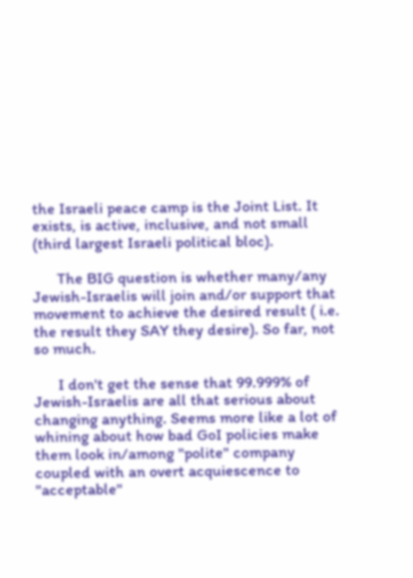the Israeli peace camp is the Joint List. It exists, is active, inclusive, and not small (third largest Israeli political bloc).

      The BIG question is whether many/any Jewish-Israelis will join and/or support that movement to achieve the desired result ( i.e. the result they SAY they desire). So far, not so much.

      I don't get the sense that 99.999% of Jewish-Israelis are all that serious about changing anything. Seems more like a lot of whining about how bad GoI policies make them look in/among "polite" company coupled with an overt acquiescence to "acceptable"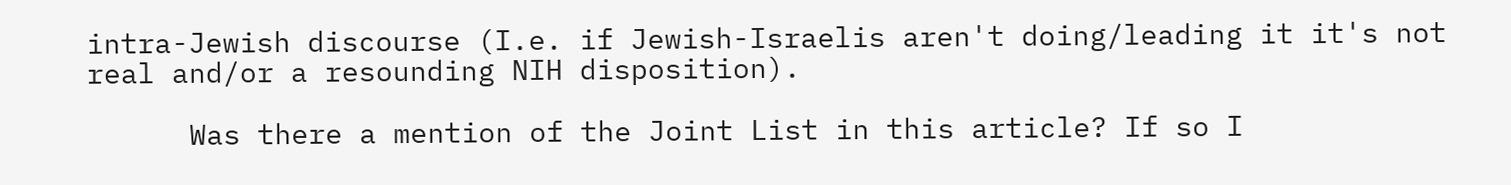intra-Jewish discourse (I.e. if Jewish-Israelis aren't doing/leading it it's not real and/or a resounding NIH disposition).

      Was there a mention of the Joint List in this article? If so I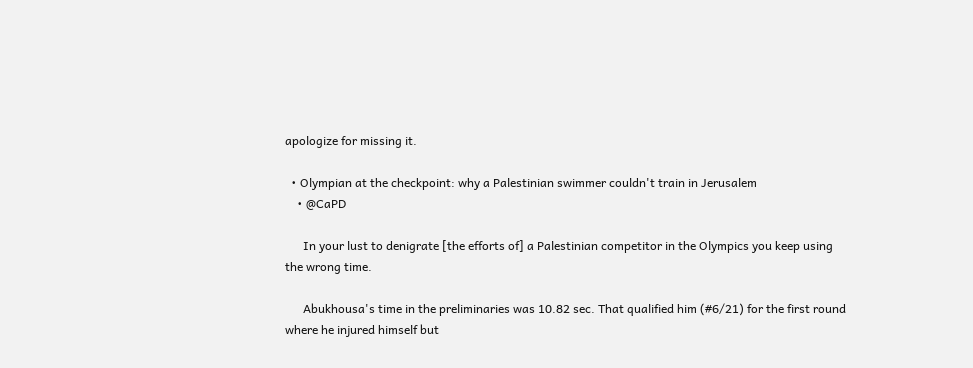apologize for missing it.

  • Olympian at the checkpoint: why a Palestinian swimmer couldn't train in Jerusalem
    • @CaPD

      In your lust to denigrate [the efforts of] a Palestinian competitor in the Olympics you keep using the wrong time.

      Abukhousa's time in the preliminaries was 10.82 sec. That qualified him (#6/21) for the first round where he injured himself but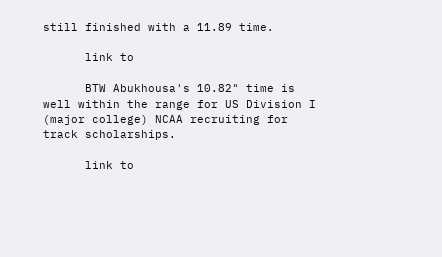still finished with a 11.89 time.

      link to

      BTW Abukhousa's 10.82" time is well within the range for US Division I (major college) NCAA recruiting for track scholarships.

      link to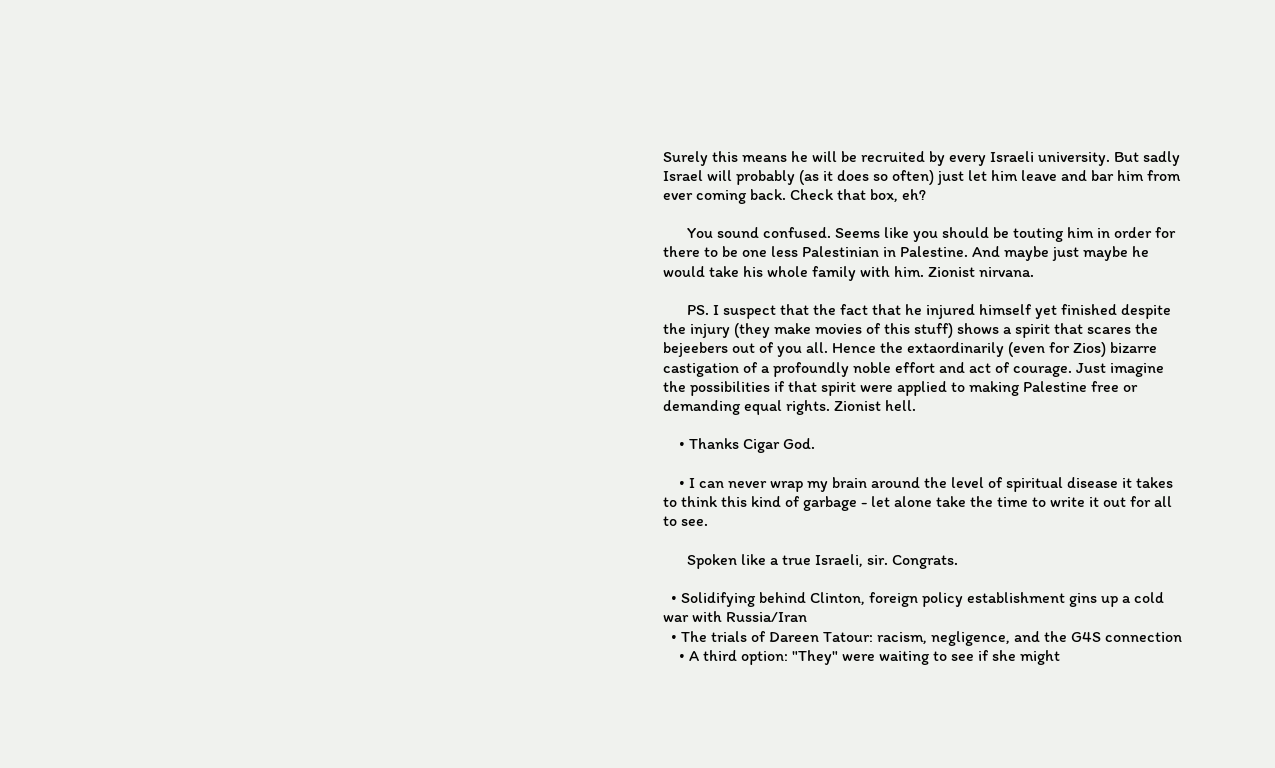Surely this means he will be recruited by every Israeli university. But sadly Israel will probably (as it does so often) just let him leave and bar him from ever coming back. Check that box, eh?

      You sound confused. Seems like you should be touting him in order for there to be one less Palestinian in Palestine. And maybe just maybe he would take his whole family with him. Zionist nirvana.

      PS. I suspect that the fact that he injured himself yet finished despite the injury (they make movies of this stuff) shows a spirit that scares the bejeebers out of you all. Hence the extaordinarily (even for Zios) bizarre castigation of a profoundly noble effort and act of courage. Just imagine the possibilities if that spirit were applied to making Palestine free or demanding equal rights. Zionist hell.

    • Thanks Cigar God.

    • I can never wrap my brain around the level of spiritual disease it takes to think this kind of garbage - let alone take the time to write it out for all to see.

      Spoken like a true Israeli, sir. Congrats.

  • Solidifying behind Clinton, foreign policy establishment gins up a cold war with Russia/Iran
  • The trials of Dareen Tatour: racism, negligence, and the G4S connection
    • A third option: "They" were waiting to see if she might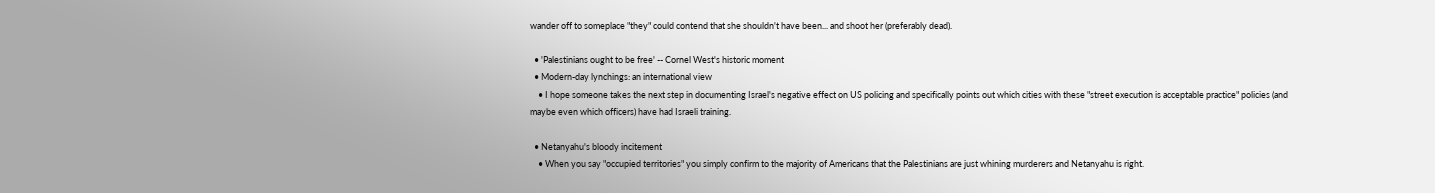wander off to someplace "they" could contend that she shouldn't have been... and shoot her (preferably dead).

  • 'Palestinians ought to be free' -- Cornel West's historic moment
  • Modern-day lynchings: an international view
    • I hope someone takes the next step in documenting Israel's negative effect on US policing and specifically points out which cities with these "street execution is acceptable practice" policies (and maybe even which officers) have had Israeli training.

  • Netanyahu's bloody incitement
    • When you say "occupied territories" you simply confirm to the majority of Americans that the Palestinians are just whining murderers and Netanyahu is right.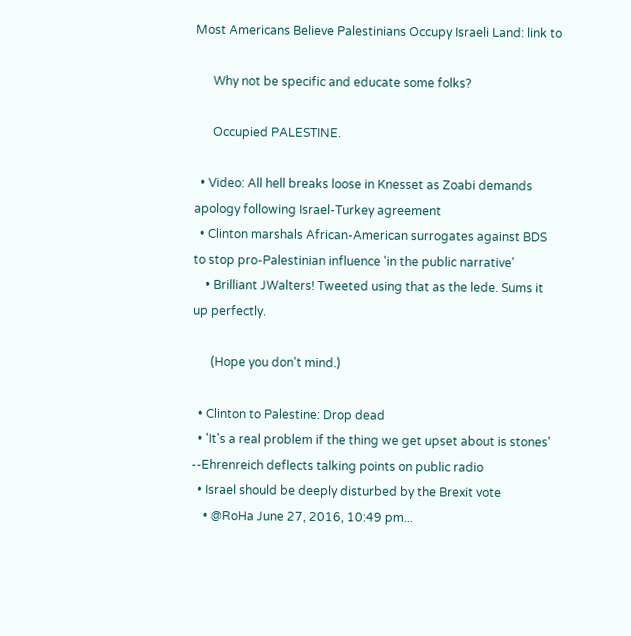Most Americans Believe Palestinians Occupy Israeli Land: link to

      Why not be specific and educate some folks?

      Occupied PALESTINE.

  • Video: All hell breaks loose in Knesset as Zoabi demands apology following Israel-Turkey agreement
  • Clinton marshals African-American surrogates against BDS to stop pro-Palestinian influence 'in the public narrative'
    • Brilliant JWalters! Tweeted using that as the lede. Sums it up perfectly.

      (Hope you don't mind.)

  • Clinton to Palestine: Drop dead
  • 'It's a real problem if the thing we get upset about is stones' --Ehrenreich deflects talking points on public radio
  • Israel should be deeply disturbed by the Brexit vote
    • @RoHa June 27, 2016, 10:49 pm...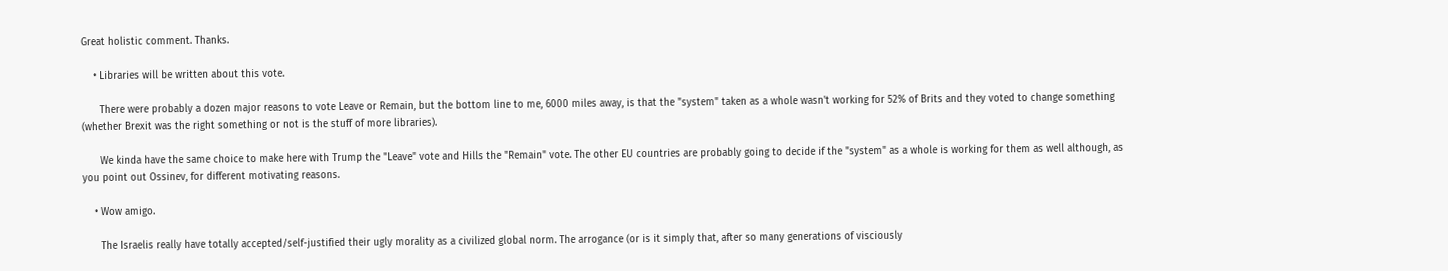Great holistic comment. Thanks.

    • Libraries will be written about this vote.

      There were probably a dozen major reasons to vote Leave or Remain, but the bottom line to me, 6000 miles away, is that the "system" taken as a whole wasn't working for 52% of Brits and they voted to change something (whether Brexit was the right something or not is the stuff of more libraries).

      We kinda have the same choice to make here with Trump the "Leave" vote and Hills the "Remain" vote. The other EU countries are probably going to decide if the "system" as a whole is working for them as well although, as you point out Ossinev, for different motivating reasons.

    • Wow amigo.

      The Israelis really have totally accepted/self-justified their ugly morality as a civilized global norm. The arrogance (or is it simply that, after so many generations of visciously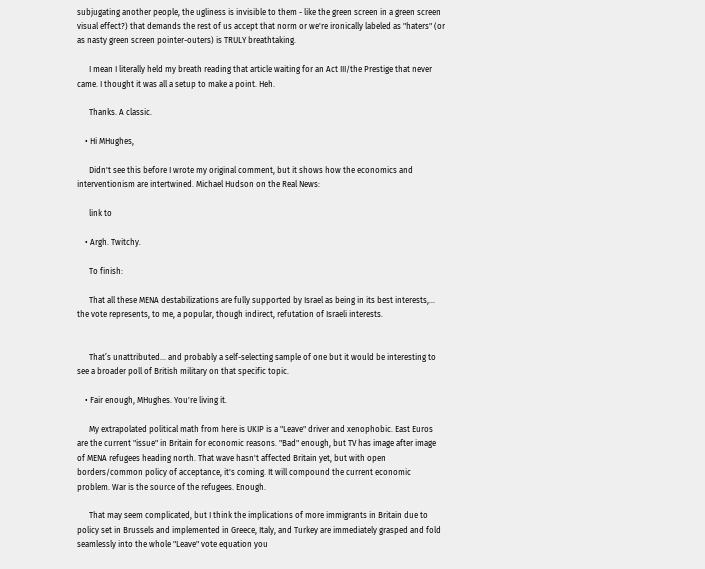subjugating another people, the ugliness is invisible to them - like the green screen in a green screen visual effect?) that demands the rest of us accept that norm or we're ironically labeled as "haters" (or as nasty green screen pointer-outers) is TRULY breathtaking.

      I mean I literally held my breath reading that article waiting for an Act III/the Prestige that never came. I thought it was all a setup to make a point. Heh.

      Thanks. A classic.

    • Hi MHughes,

      Didn't see this before I wrote my original comment, but it shows how the economics and interventionism are intertwined. Michael Hudson on the Real News:

      link to

    • Argh. Twitchy.

      To finish:

      That all these MENA destabilizations are fully supported by Israel as being in its best interests,... the vote represents, to me, a popular, though indirect, refutation of Israeli interests.


      That’s unattributed... and probably a self-selecting sample of one but it would be interesting to see a broader poll of British military on that specific topic.

    • Fair enough, MHughes. You're living it.

      My extrapolated political math from here is UKIP is a "Leave" driver and xenophobic. East Euros are the current "issue" in Britain for economic reasons. "Bad" enough, but TV has image after image of MENA refugees heading north. That wave hasn't affected Britain yet, but with open borders/common policy of acceptance, it's coming. It will compound the current economic problem. War is the source of the refugees. Enough.

      That may seem complicated, but I think the implications of more immigrants in Britain due to policy set in Brussels and implemented in Greece, Italy, and Turkey are immediately grasped and fold seamlessly into the whole "Leave" vote equation you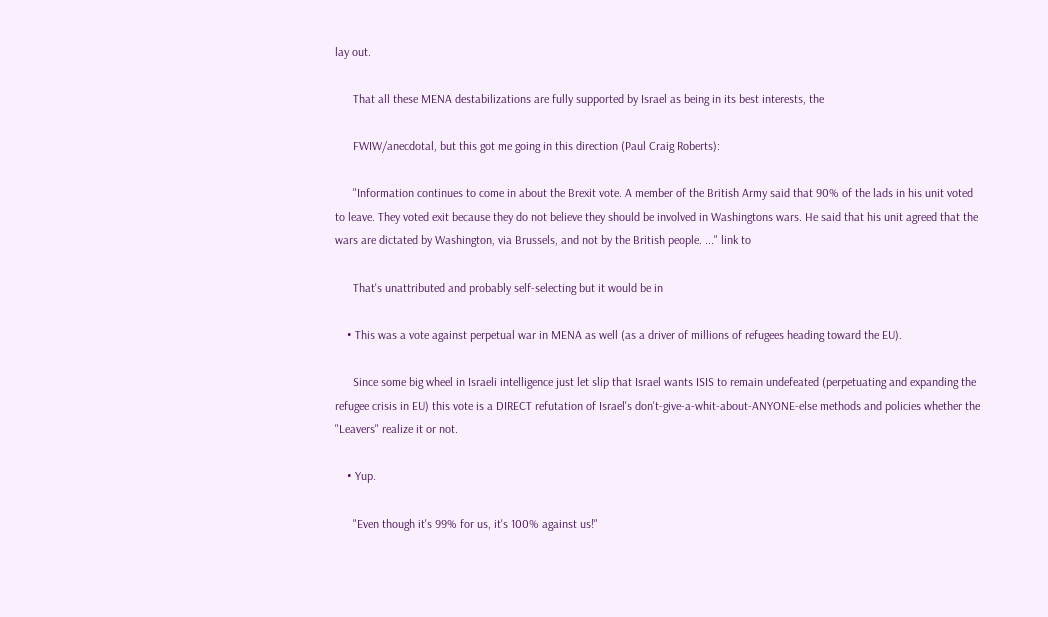lay out.

      That all these MENA destabilizations are fully supported by Israel as being in its best interests, the

      FWIW/anecdotal, but this got me going in this direction (Paul Craig Roberts):

      "Information continues to come in about the Brexit vote. A member of the British Army said that 90% of the lads in his unit voted to leave. They voted exit because they do not believe they should be involved in Washingtons wars. He said that his unit agreed that the wars are dictated by Washington, via Brussels, and not by the British people. ..." link to

      That's unattributed and probably self-selecting but it would be in

    • This was a vote against perpetual war in MENA as well (as a driver of millions of refugees heading toward the EU).

      Since some big wheel in Israeli intelligence just let slip that Israel wants ISIS to remain undefeated (perpetuating and expanding the refugee crisis in EU) this vote is a DIRECT refutation of Israel's don't-give-a-whit-about-ANYONE-else methods and policies whether the "Leavers" realize it or not.

    • Yup.

      "Even though it's 99% for us, it's 100% against us!"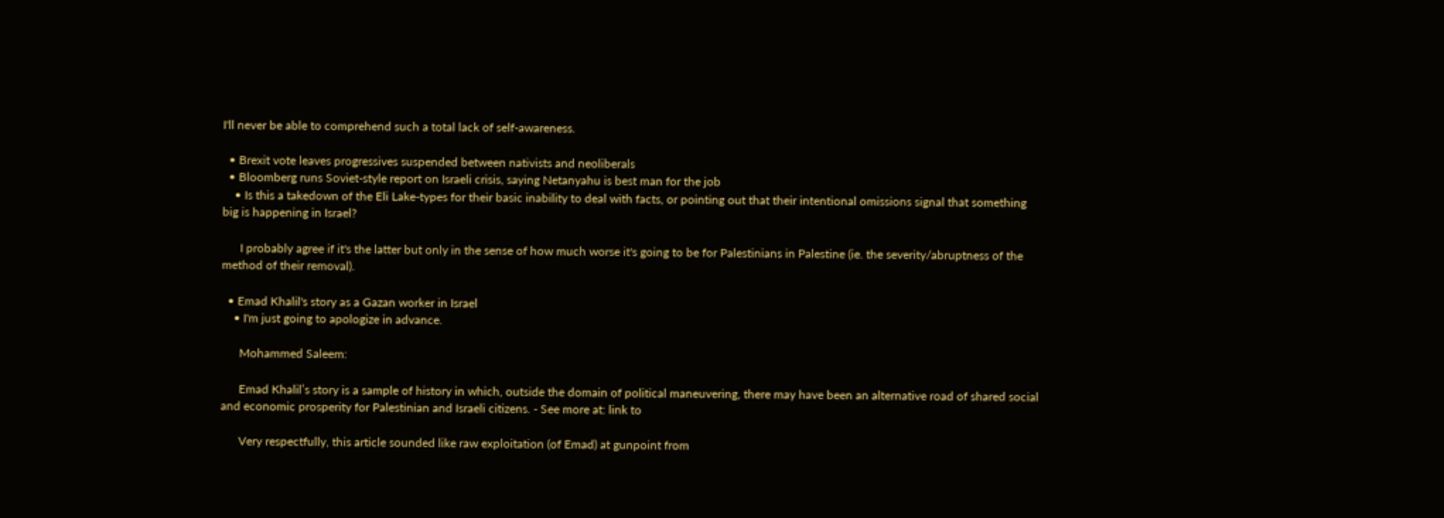I'll never be able to comprehend such a total lack of self-awareness.

  • Brexit vote leaves progressives suspended between nativists and neoliberals
  • Bloomberg runs Soviet-style report on Israeli crisis, saying Netanyahu is best man for the job
    • Is this a takedown of the Eli Lake-types for their basic inability to deal with facts, or pointing out that their intentional omissions signal that something big is happening in Israel?

      I probably agree if it's the latter but only in the sense of how much worse it's going to be for Palestinians in Palestine (ie. the severity/abruptness of the method of their removal).

  • Emad Khalil's story as a Gazan worker in Israel
    • I'm just going to apologize in advance.

      Mohammed Saleem:

      Emad Khalil’s story is a sample of history in which, outside the domain of political maneuvering, there may have been an alternative road of shared social and economic prosperity for Palestinian and Israeli citizens. - See more at: link to

      Very respectfully, this article sounded like raw exploitation (of Emad) at gunpoint from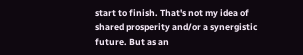start to finish. That's not my idea of shared prosperity and/or a synergistic future. But as an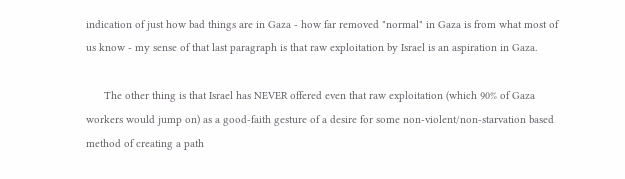indication of just how bad things are in Gaza - how far removed "normal" in Gaza is from what most of us know - my sense of that last paragraph is that raw exploitation by Israel is an aspiration in Gaza.

      The other thing is that Israel has NEVER offered even that raw exploitation (which 90% of Gaza workers would jump on) as a good-faith gesture of a desire for some non-violent/non-starvation based method of creating a path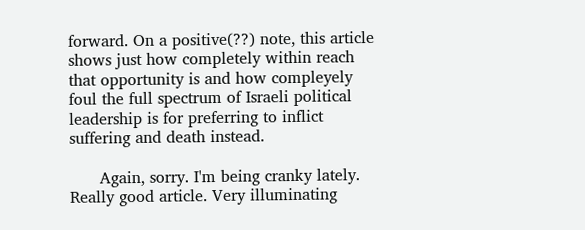forward. On a positive(??) note, this article shows just how completely within reach that opportunity is and how compleyely foul the full spectrum of Israeli political leadership is for preferring to inflict suffering and death instead.

      Again, sorry. I'm being cranky lately. Really good article. Very illuminating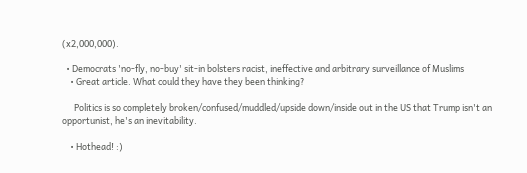(x2,000,000).

  • Democrats 'no-fly, no-buy' sit-in bolsters racist, ineffective and arbitrary surveillance of Muslims
    • Great article. What could they have they been thinking?

      Politics is so completely broken/confused/muddled/upside down/inside out in the US that Trump isn't an opportunist, he's an inevitability.

    • Hothead! :)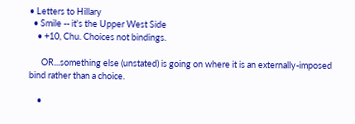• Letters to Hillary
  • Smile -- it's the Upper West Side
    • +10, Chu. Choices not bindings.

      OR...something else (unstated) is going on where it is an externally-imposed bind rather than a choice.

    •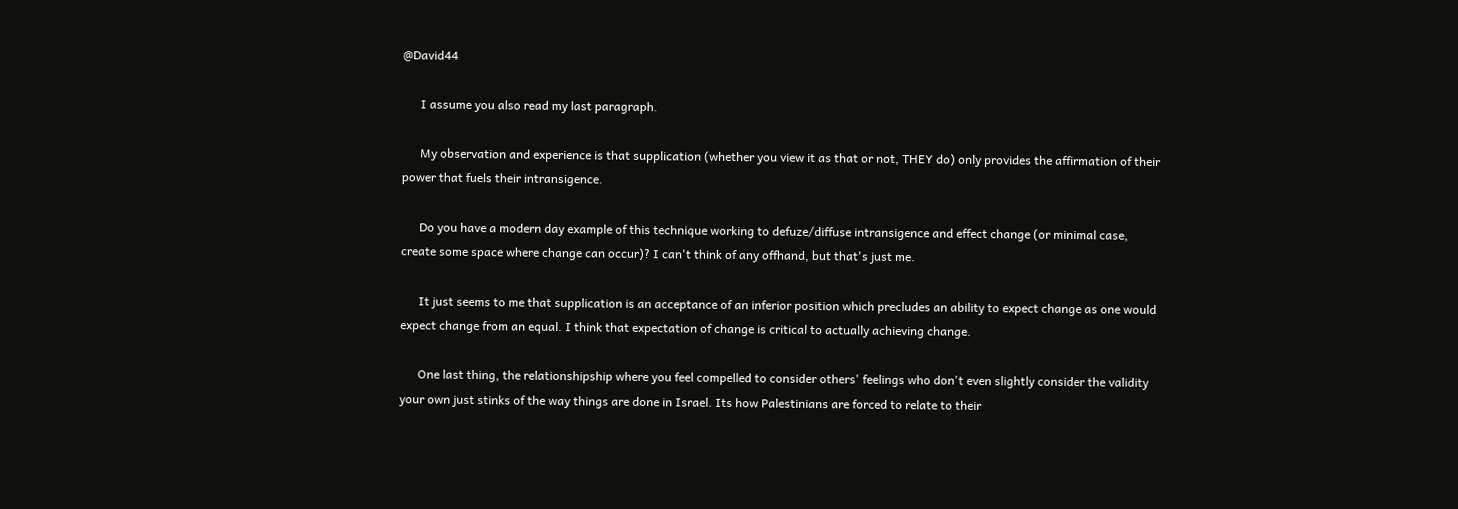@David44

      I assume you also read my last paragraph.

      My observation and experience is that supplication (whether you view it as that or not, THEY do) only provides the affirmation of their power that fuels their intransigence.

      Do you have a modern day example of this technique working to defuze/diffuse intransigence and effect change (or minimal case, create some space where change can occur)? I can't think of any offhand, but that's just me.

      It just seems to me that supplication is an acceptance of an inferior position which precludes an ability to expect change as one would expect change from an equal. I think that expectation of change is critical to actually achieving change.

      One last thing, the relationshipship where you feel compelled to consider others' feelings who don't even slightly consider the validity your own just stinks of the way things are done in Israel. Its how Palestinians are forced to relate to their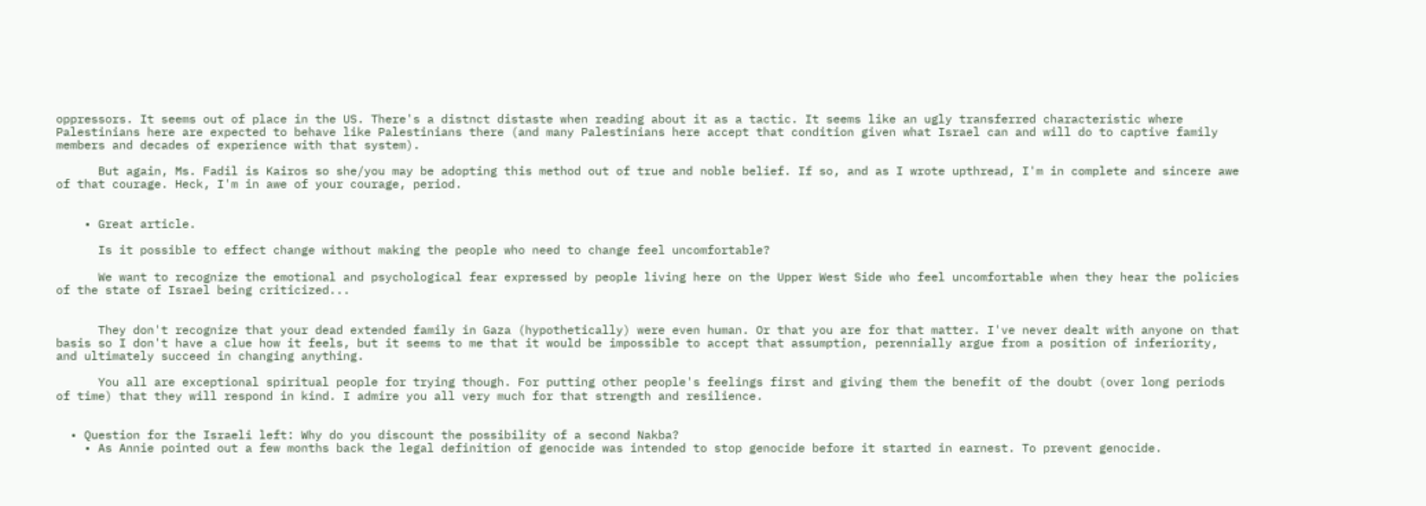oppressors. It seems out of place in the US. There's a distnct distaste when reading about it as a tactic. It seems like an ugly transferred characteristic where Palestinians here are expected to behave like Palestinians there (and many Palestinians here accept that condition given what Israel can and will do to captive family members and decades of experience with that system).

      But again, Ms. Fadil is Kairos so she/you may be adopting this method out of true and noble belief. If so, and as I wrote upthread, I'm in complete and sincere awe of that courage. Heck, I'm in awe of your courage, period.


    • Great article.

      Is it possible to effect change without making the people who need to change feel uncomfortable?

      We want to recognize the emotional and psychological fear expressed by people living here on the Upper West Side who feel uncomfortable when they hear the policies of the state of Israel being criticized...


      They don't recognize that your dead extended family in Gaza (hypothetically) were even human. Or that you are for that matter. I've never dealt with anyone on that basis so I don't have a clue how it feels, but it seems to me that it would be impossible to accept that assumption, perennially argue from a position of inferiority, and ultimately succeed in changing anything.

      You all are exceptional spiritual people for trying though. For putting other people's feelings first and giving them the benefit of the doubt (over long periods of time) that they will respond in kind. I admire you all very much for that strength and resilience.


  • Question for the Israeli left: Why do you discount the possibility of a second Nakba?
    • As Annie pointed out a few months back the legal definition of genocide was intended to stop genocide before it started in earnest. To prevent genocide.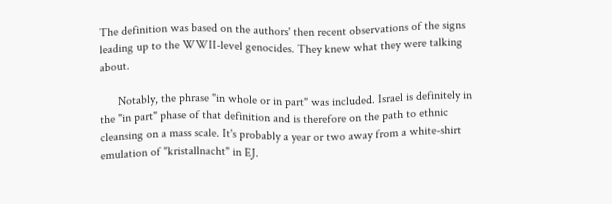The definition was based on the authors' then recent observations of the signs leading up to the WWII-level genocides. They knew what they were talking about.

      Notably, the phrase "in whole or in part" was included. Israel is definitely in the "in part" phase of that definition and is therefore on the path to ethnic cleansing on a mass scale. It's probably a year or two away from a white-shirt emulation of "kristallnacht" in EJ.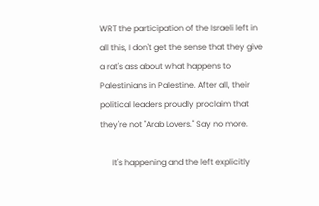WRT the participation of the Israeli left in all this, I don't get the sense that they give a rat's ass about what happens to Palestinians in Palestine. After all, their political leaders proudly proclaim that they're not "Arab Lovers." Say no more.

      It's happening and the left explicitly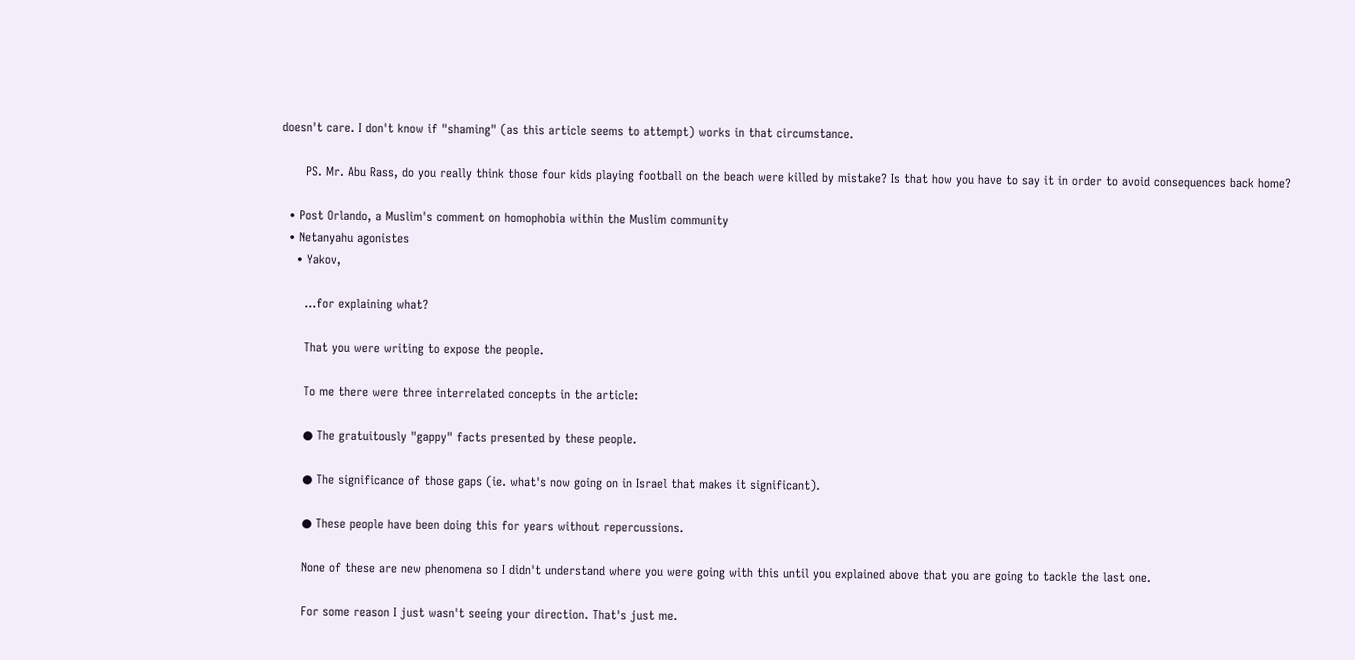doesn't care. I don't know if "shaming" (as this article seems to attempt) works in that circumstance.

      PS. Mr. Abu Rass, do you really think those four kids playing football on the beach were killed by mistake? Is that how you have to say it in order to avoid consequences back home?

  • Post Orlando, a Muslim's comment on homophobia within the Muslim community
  • Netanyahu agonistes
    • Yakov,

      ...for explaining what?

      That you were writing to expose the people.

      To me there were three interrelated concepts in the article:

      ● The gratuitously "gappy" facts presented by these people.

      ● The significance of those gaps (ie. what's now going on in Israel that makes it significant).

      ● These people have been doing this for years without repercussions.

      None of these are new phenomena so I didn't understand where you were going with this until you explained above that you are going to tackle the last one.

      For some reason I just wasn't seeing your direction. That's just me.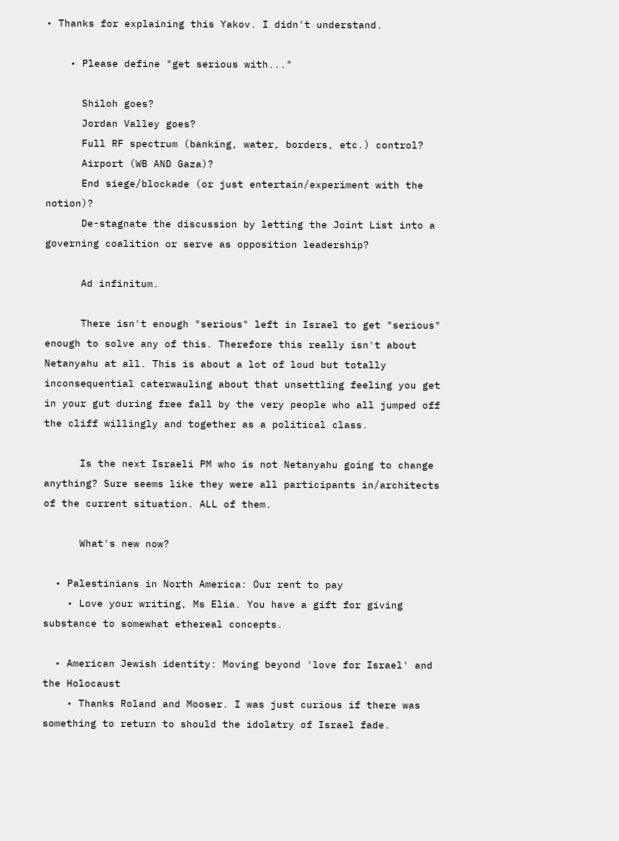• Thanks for explaining this Yakov. I didn't understand.

    • Please define "get serious with..."

      Shiloh goes?
      Jordan Valley goes?
      Full RF spectrum (banking, water, borders, etc.) control?
      Airport (WB AND Gaza)?
      End siege/blockade (or just entertain/experiment with the notion)?
      De-stagnate the discussion by letting the Joint List into a governing coalition or serve as opposition leadership?

      Ad infinitum.

      There isn't enough "serious" left in Israel to get "serious" enough to solve any of this. Therefore this really isn't about Netanyahu at all. This is about a lot of loud but totally inconsequential caterwauling about that unsettling feeling you get in your gut during free fall by the very people who all jumped off the cliff willingly and together as a political class.

      Is the next Israeli PM who is not Netanyahu going to change anything? Sure seems like they were all participants in/architects of the current situation. ALL of them.

      What's new now?

  • Palestinians in North America: Our rent to pay
    • Love your writing, Ms Elia. You have a gift for giving substance to somewhat ethereal concepts.

  • American Jewish identity: Moving beyond 'love for Israel' and the Holocaust
    • Thanks Roland and Mooser. I was just curious if there was something to return to should the idolatry of Israel fade.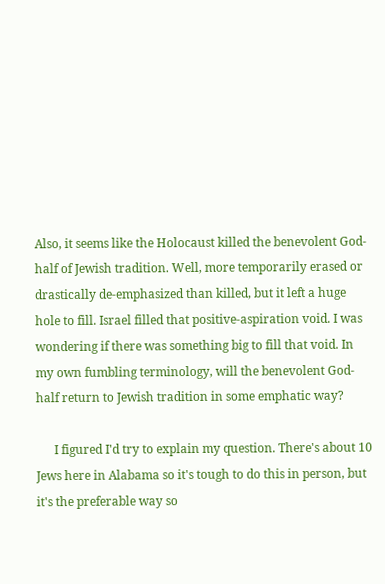Also, it seems like the Holocaust killed the benevolent God-half of Jewish tradition. Well, more temporarily erased or drastically de-emphasized than killed, but it left a huge hole to fill. Israel filled that positive-aspiration void. I was wondering if there was something big to fill that void. In my own fumbling terminology, will the benevolent God-half return to Jewish tradition in some emphatic way?

      I figured I'd try to explain my question. There's about 10 Jews here in Alabama so it's tough to do this in person, but it's the preferable way so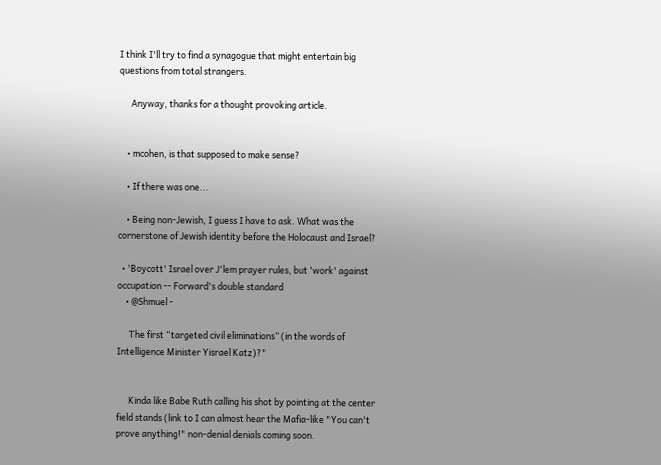I think I'll try to find a synagogue that might entertain big questions from total strangers.

      Anyway, thanks for a thought provoking article.


    • mcohen, is that supposed to make sense?

    • If there was one...

    • Being non-Jewish, I guess I have to ask. What was the cornerstone of Jewish identity before the Holocaust and Israel?

  • 'Boycott' Israel over J'lem prayer rules, but 'work' against occupation -- Forward's double standard
    • @Shmuel -

      The first “targeted civil eliminations” (in the words of Intelligence Minister Yisrael Katz)?"


      Kinda like Babe Ruth calling his shot by pointing at the center field stands (link to I can almost hear the Mafia-like "You can't prove anything!" non-denial denials coming soon.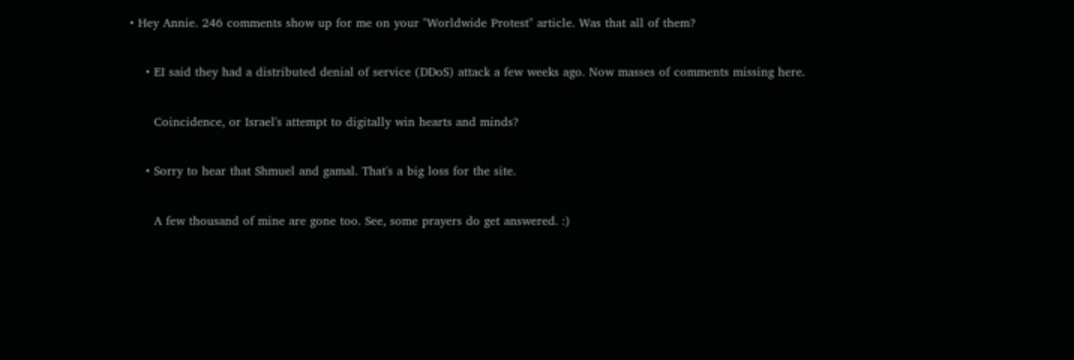• Hey Annie. 246 comments show up for me on your "Worldwide Protest" article. Was that all of them?

    • EI said they had a distributed denial of service (DDoS) attack a few weeks ago. Now masses of comments missing here.

      Coincidence, or Israel's attempt to digitally win hearts and minds?

    • Sorry to hear that Shmuel and gamal. That's a big loss for the site.

      A few thousand of mine are gone too. See, some prayers do get answered. :)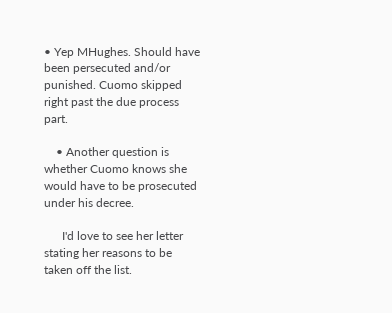• Yep MHughes. Should have been persecuted and/or punished. Cuomo skipped right past the due process part.

    • Another question is whether Cuomo knows she would have to be prosecuted under his decree.

      I'd love to see her letter stating her reasons to be taken off the list.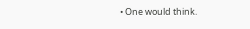• One would think.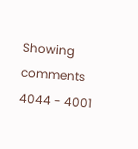Showing comments 4044 - 4001